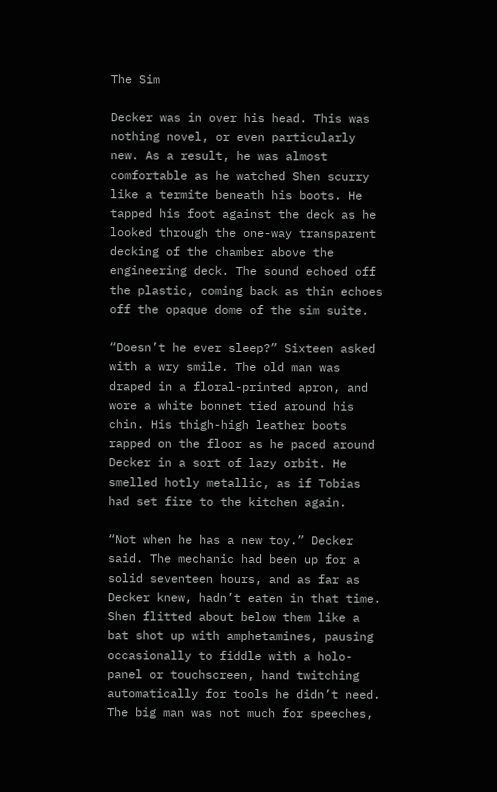The Sim

Decker was in over his head. This was nothing novel, or even particularly new. As a result, he was almost comfortable as he watched Shen scurry like a termite beneath his boots. He tapped his foot against the deck as he looked through the one-way transparent decking of the chamber above the engineering deck. The sound echoed off the plastic, coming back as thin echoes off the opaque dome of the sim suite.

“Doesn’t he ever sleep?” Sixteen asked with a wry smile. The old man was draped in a floral-printed apron, and wore a white bonnet tied around his chin. His thigh-high leather boots rapped on the floor as he paced around Decker in a sort of lazy orbit. He smelled hotly metallic, as if Tobias had set fire to the kitchen again.

“Not when he has a new toy.” Decker said. The mechanic had been up for a solid seventeen hours, and as far as Decker knew, hadn’t eaten in that time. Shen flitted about below them like a bat shot up with amphetamines, pausing occasionally to fiddle with a holo-panel or touchscreen, hand twitching automatically for tools he didn’t need. The big man was not much for speeches,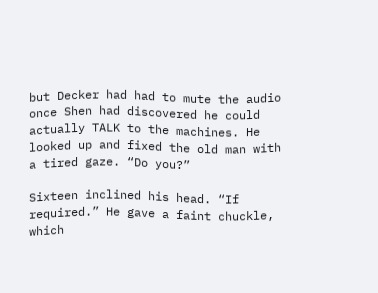but Decker had had to mute the audio once Shen had discovered he could actually TALK to the machines. He looked up and fixed the old man with a tired gaze. “Do you?”

Sixteen inclined his head. “If required.” He gave a faint chuckle, which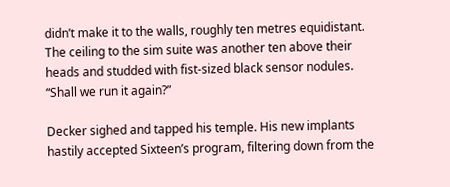didn’t make it to the walls, roughly ten metres equidistant. The ceiling to the sim suite was another ten above their heads and studded with fist-sized black sensor nodules. “Shall we run it again?”

Decker sighed and tapped his temple. His new implants hastily accepted Sixteen’s program, filtering down from the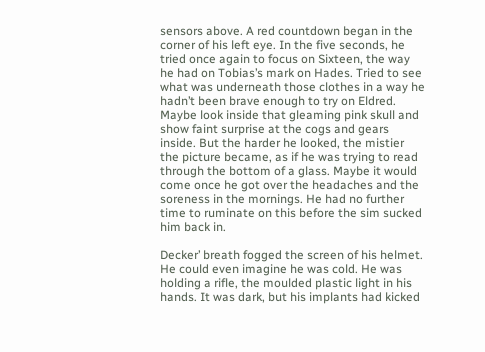sensors above. A red countdown began in the corner of his left eye. In the five seconds, he tried once again to focus on Sixteen, the way he had on Tobias’s mark on Hades. Tried to see what was underneath those clothes in a way he hadn’t been brave enough to try on Eldred. Maybe look inside that gleaming pink skull and show faint surprise at the cogs and gears inside. But the harder he looked, the mistier the picture became, as if he was trying to read through the bottom of a glass. Maybe it would come once he got over the headaches and the soreness in the mornings. He had no further time to ruminate on this before the sim sucked him back in.

Decker’ breath fogged the screen of his helmet. He could even imagine he was cold. He was holding a rifle, the moulded plastic light in his hands. It was dark, but his implants had kicked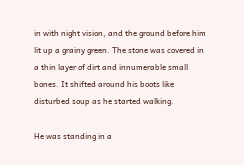in with night vision, and the ground before him lit up a grainy green. The stone was covered in a thin layer of dirt and innumerable small bones. It shifted around his boots like disturbed soup as he started walking.

He was standing in a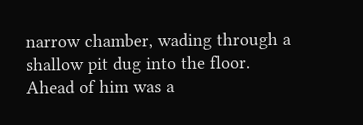narrow chamber, wading through a shallow pit dug into the floor. Ahead of him was a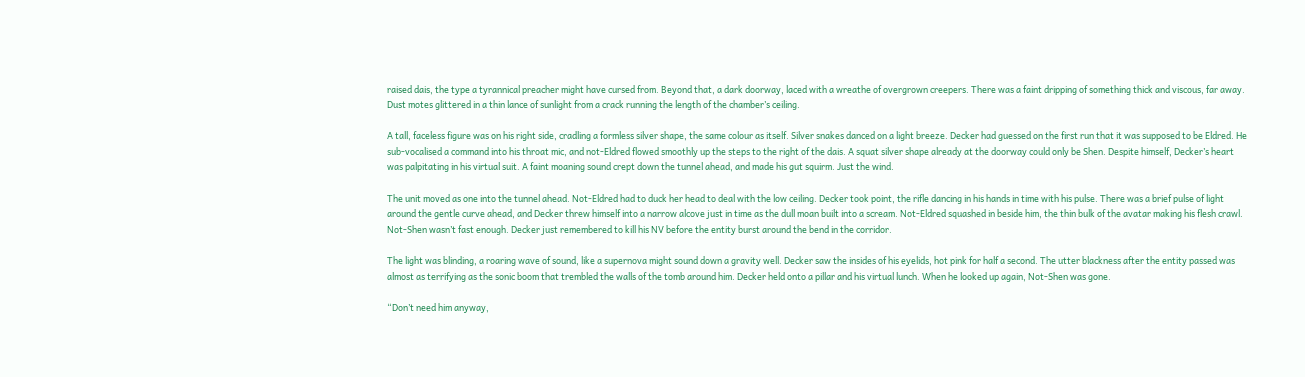raised dais, the type a tyrannical preacher might have cursed from. Beyond that, a dark doorway, laced with a wreathe of overgrown creepers. There was a faint dripping of something thick and viscous, far away. Dust motes glittered in a thin lance of sunlight from a crack running the length of the chamber’s ceiling.

A tall, faceless figure was on his right side, cradling a formless silver shape, the same colour as itself. Silver snakes danced on a light breeze. Decker had guessed on the first run that it was supposed to be Eldred. He sub-vocalised a command into his throat mic, and not-Eldred flowed smoothly up the steps to the right of the dais. A squat silver shape already at the doorway could only be Shen. Despite himself, Decker’s heart was palpitating in his virtual suit. A faint moaning sound crept down the tunnel ahead, and made his gut squirm. Just the wind.

The unit moved as one into the tunnel ahead. Not-Eldred had to duck her head to deal with the low ceiling. Decker took point, the rifle dancing in his hands in time with his pulse. There was a brief pulse of light around the gentle curve ahead, and Decker threw himself into a narrow alcove just in time as the dull moan built into a scream. Not-Eldred squashed in beside him, the thin bulk of the avatar making his flesh crawl. Not-Shen wasn’t fast enough. Decker just remembered to kill his NV before the entity burst around the bend in the corridor.

The light was blinding, a roaring wave of sound, like a supernova might sound down a gravity well. Decker saw the insides of his eyelids, hot pink for half a second. The utter blackness after the entity passed was almost as terrifying as the sonic boom that trembled the walls of the tomb around him. Decker held onto a pillar and his virtual lunch. When he looked up again, Not-Shen was gone.

“Don’t need him anyway,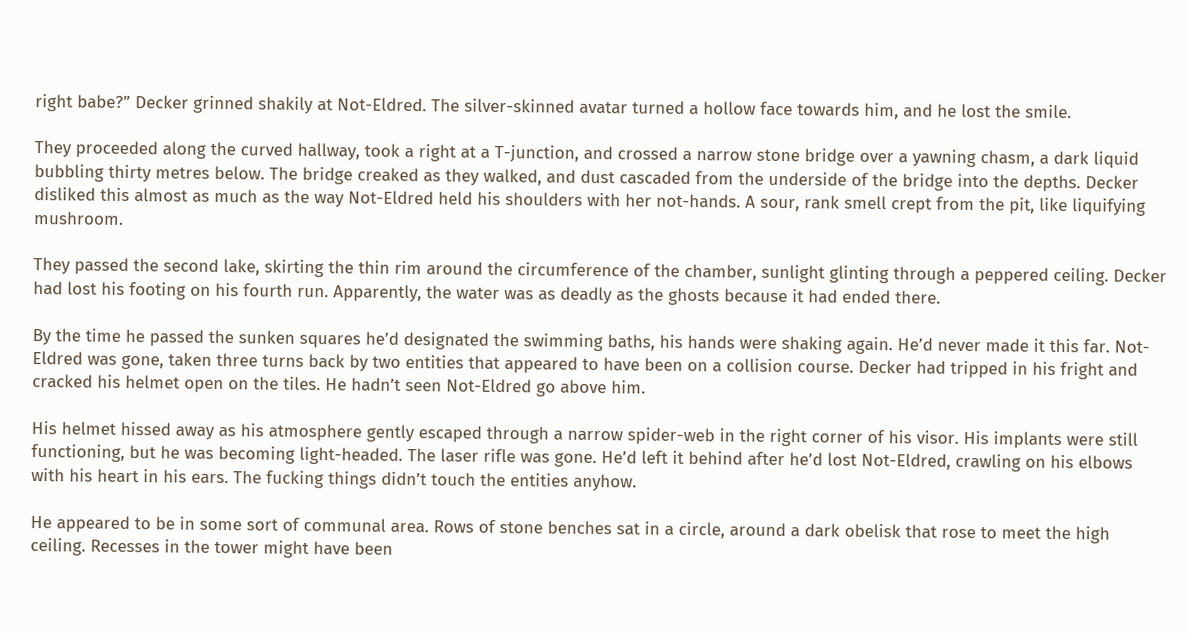right babe?” Decker grinned shakily at Not-Eldred. The silver-skinned avatar turned a hollow face towards him, and he lost the smile.

They proceeded along the curved hallway, took a right at a T-junction, and crossed a narrow stone bridge over a yawning chasm, a dark liquid bubbling thirty metres below. The bridge creaked as they walked, and dust cascaded from the underside of the bridge into the depths. Decker disliked this almost as much as the way Not-Eldred held his shoulders with her not-hands. A sour, rank smell crept from the pit, like liquifying mushroom.

They passed the second lake, skirting the thin rim around the circumference of the chamber, sunlight glinting through a peppered ceiling. Decker had lost his footing on his fourth run. Apparently, the water was as deadly as the ghosts because it had ended there.

By the time he passed the sunken squares he’d designated the swimming baths, his hands were shaking again. He’d never made it this far. Not-Eldred was gone, taken three turns back by two entities that appeared to have been on a collision course. Decker had tripped in his fright and cracked his helmet open on the tiles. He hadn’t seen Not-Eldred go above him.

His helmet hissed away as his atmosphere gently escaped through a narrow spider-web in the right corner of his visor. His implants were still functioning, but he was becoming light-headed. The laser rifle was gone. He’d left it behind after he’d lost Not-Eldred, crawling on his elbows with his heart in his ears. The fucking things didn’t touch the entities anyhow.

He appeared to be in some sort of communal area. Rows of stone benches sat in a circle, around a dark obelisk that rose to meet the high ceiling. Recesses in the tower might have been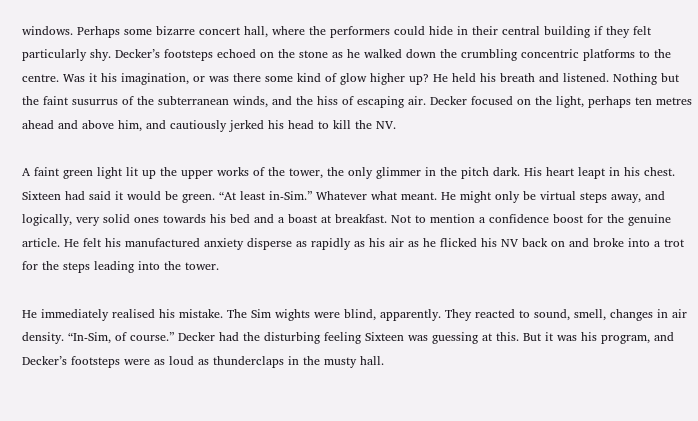windows. Perhaps some bizarre concert hall, where the performers could hide in their central building if they felt particularly shy. Decker’s footsteps echoed on the stone as he walked down the crumbling concentric platforms to the centre. Was it his imagination, or was there some kind of glow higher up? He held his breath and listened. Nothing but the faint susurrus of the subterranean winds, and the hiss of escaping air. Decker focused on the light, perhaps ten metres ahead and above him, and cautiously jerked his head to kill the NV.

A faint green light lit up the upper works of the tower, the only glimmer in the pitch dark. His heart leapt in his chest. Sixteen had said it would be green. “At least in-Sim.” Whatever what meant. He might only be virtual steps away, and logically, very solid ones towards his bed and a boast at breakfast. Not to mention a confidence boost for the genuine article. He felt his manufactured anxiety disperse as rapidly as his air as he flicked his NV back on and broke into a trot for the steps leading into the tower.

He immediately realised his mistake. The Sim wights were blind, apparently. They reacted to sound, smell, changes in air density. “In-Sim, of course.” Decker had the disturbing feeling Sixteen was guessing at this. But it was his program, and Decker’s footsteps were as loud as thunderclaps in the musty hall.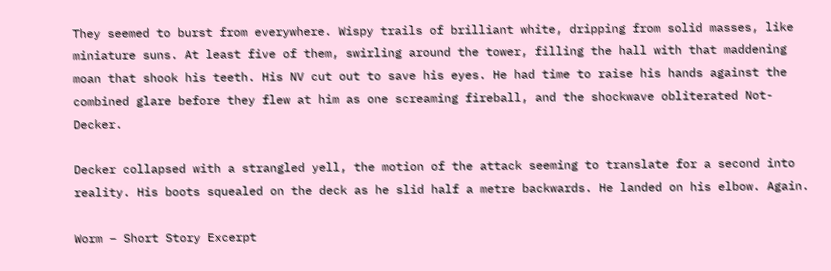They seemed to burst from everywhere. Wispy trails of brilliant white, dripping from solid masses, like miniature suns. At least five of them, swirling around the tower, filling the hall with that maddening moan that shook his teeth. His NV cut out to save his eyes. He had time to raise his hands against the combined glare before they flew at him as one screaming fireball, and the shockwave obliterated Not-Decker.

Decker collapsed with a strangled yell, the motion of the attack seeming to translate for a second into reality. His boots squealed on the deck as he slid half a metre backwards. He landed on his elbow. Again.

Worm – Short Story Excerpt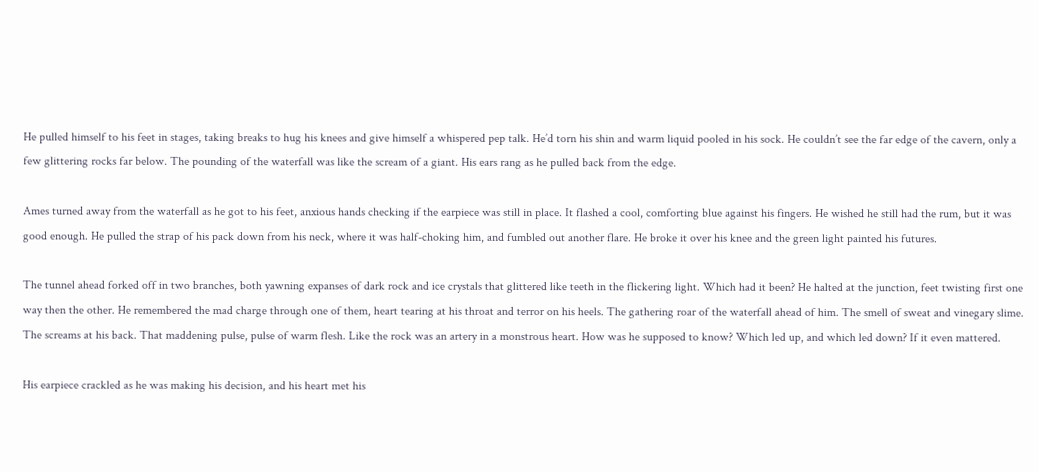He pulled himself to his feet in stages, taking breaks to hug his knees and give himself a whispered pep talk. He’d torn his shin and warm liquid pooled in his sock. He couldn’t see the far edge of the cavern, only a few glittering rocks far below. The pounding of the waterfall was like the scream of a giant. His ears rang as he pulled back from the edge.

Ames turned away from the waterfall as he got to his feet, anxious hands checking if the earpiece was still in place. It flashed a cool, comforting blue against his fingers. He wished he still had the rum, but it was good enough. He pulled the strap of his pack down from his neck, where it was half-choking him, and fumbled out another flare. He broke it over his knee and the green light painted his futures.

The tunnel ahead forked off in two branches, both yawning expanses of dark rock and ice crystals that glittered like teeth in the flickering light. Which had it been? He halted at the junction, feet twisting first one way then the other. He remembered the mad charge through one of them, heart tearing at his throat and terror on his heels. The gathering roar of the waterfall ahead of him. The smell of sweat and vinegary slime. The screams at his back. That maddening pulse, pulse of warm flesh. Like the rock was an artery in a monstrous heart. How was he supposed to know? Which led up, and which led down? If it even mattered.

His earpiece crackled as he was making his decision, and his heart met his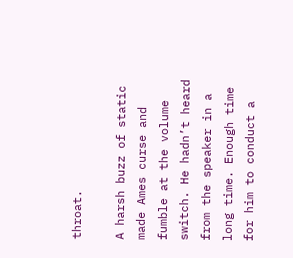throat.

A harsh buzz of static made Ames curse and fumble at the volume switch. He hadn’t heard from the speaker in a long time. Enough time for him to conduct a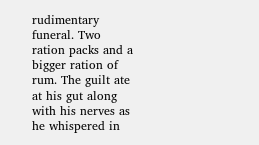rudimentary funeral. Two ration packs and a bigger ration of rum. The guilt ate at his gut along with his nerves as he whispered in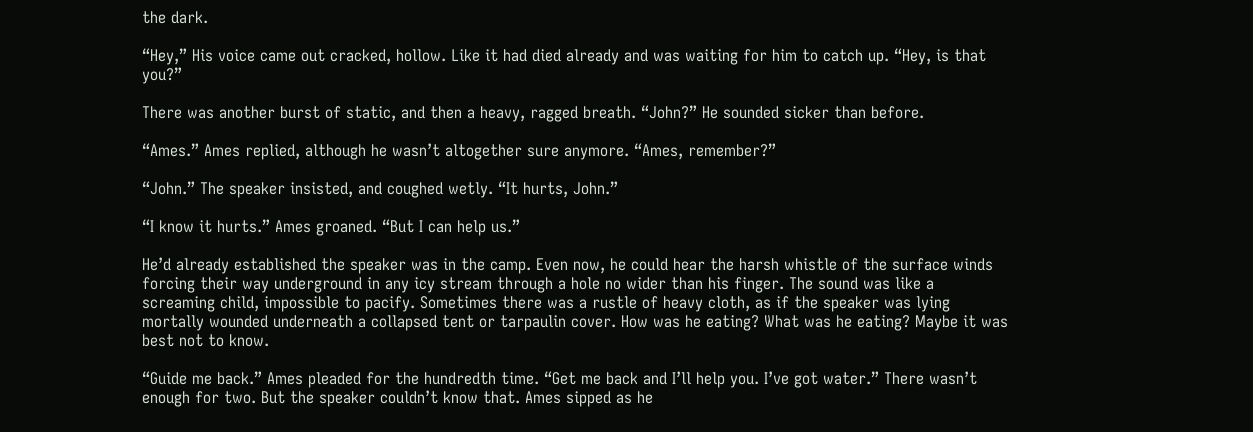the dark.

“Hey,” His voice came out cracked, hollow. Like it had died already and was waiting for him to catch up. “Hey, is that you?”

There was another burst of static, and then a heavy, ragged breath. “John?” He sounded sicker than before.

“Ames.” Ames replied, although he wasn’t altogether sure anymore. “Ames, remember?”

“John.” The speaker insisted, and coughed wetly. “It hurts, John.”

“I know it hurts.” Ames groaned. “But I can help us.”

He’d already established the speaker was in the camp. Even now, he could hear the harsh whistle of the surface winds forcing their way underground in any icy stream through a hole no wider than his finger. The sound was like a screaming child, impossible to pacify. Sometimes there was a rustle of heavy cloth, as if the speaker was lying mortally wounded underneath a collapsed tent or tarpaulin cover. How was he eating? What was he eating? Maybe it was best not to know.

“Guide me back.” Ames pleaded for the hundredth time. “Get me back and I’ll help you. I’ve got water.” There wasn’t enough for two. But the speaker couldn’t know that. Ames sipped as he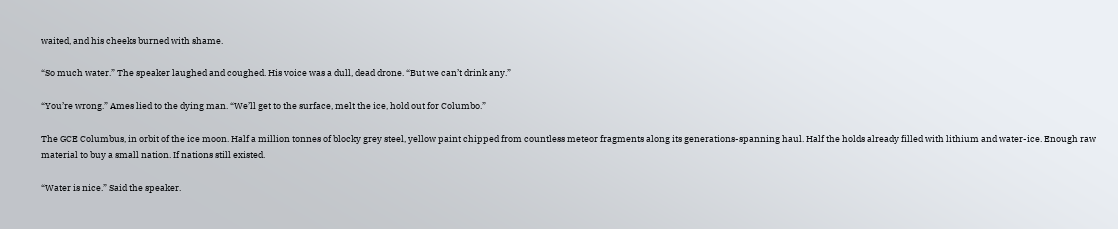waited, and his cheeks burned with shame.

“So much water.” The speaker laughed and coughed. His voice was a dull, dead drone. “But we can’t drink any.”

“You’re wrong.” Ames lied to the dying man. “We’ll get to the surface, melt the ice, hold out for Columbo.”

The GCE Columbus, in orbit of the ice moon. Half a million tonnes of blocky grey steel, yellow paint chipped from countless meteor fragments along its generations-spanning haul. Half the holds already filled with lithium and water-ice. Enough raw material to buy a small nation. If nations still existed.

“Water is nice.” Said the speaker.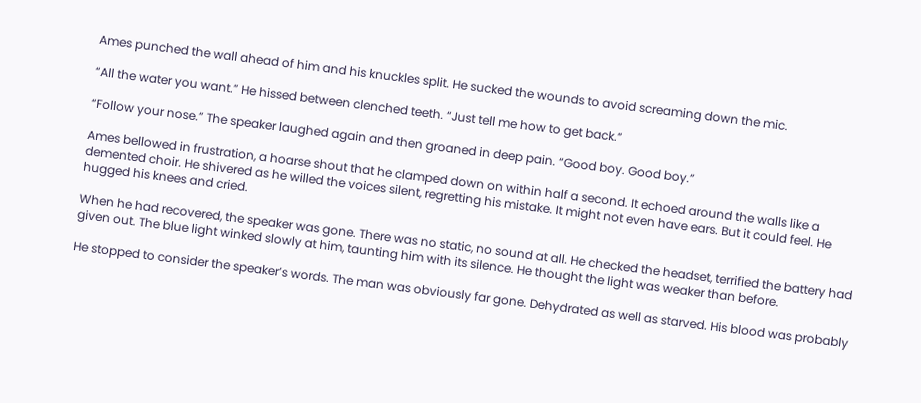Ames punched the wall ahead of him and his knuckles split. He sucked the wounds to avoid screaming down the mic.

“All the water you want.” He hissed between clenched teeth. “Just tell me how to get back.”

“Follow your nose.” The speaker laughed again and then groaned in deep pain. “Good boy. Good boy.”

Ames bellowed in frustration, a hoarse shout that he clamped down on within half a second. It echoed around the walls like a demented choir. He shivered as he willed the voices silent, regretting his mistake. It might not even have ears. But it could feel. He hugged his knees and cried.

When he had recovered, the speaker was gone. There was no static, no sound at all. He checked the headset, terrified the battery had given out. The blue light winked slowly at him, taunting him with its silence. He thought the light was weaker than before.

He stopped to consider the speaker’s words. The man was obviously far gone. Dehydrated as well as starved. His blood was probably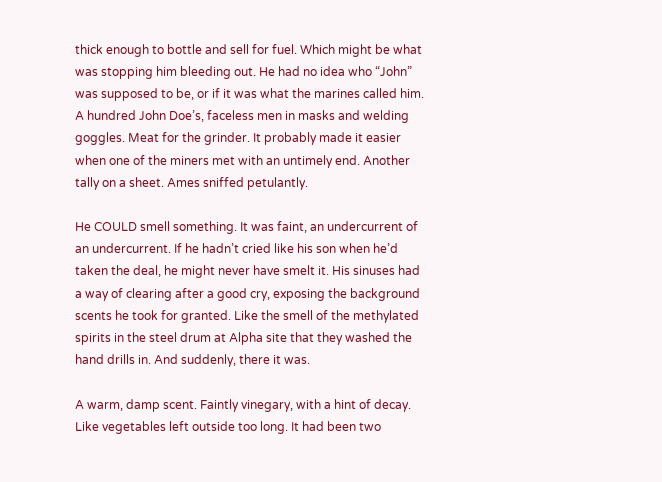thick enough to bottle and sell for fuel. Which might be what was stopping him bleeding out. He had no idea who “John” was supposed to be, or if it was what the marines called him. A hundred John Doe’s, faceless men in masks and welding goggles. Meat for the grinder. It probably made it easier when one of the miners met with an untimely end. Another tally on a sheet. Ames sniffed petulantly.

He COULD smell something. It was faint, an undercurrent of an undercurrent. If he hadn’t cried like his son when he’d taken the deal, he might never have smelt it. His sinuses had a way of clearing after a good cry, exposing the background scents he took for granted. Like the smell of the methylated spirits in the steel drum at Alpha site that they washed the hand drills in. And suddenly, there it was.

A warm, damp scent. Faintly vinegary, with a hint of decay. Like vegetables left outside too long. It had been two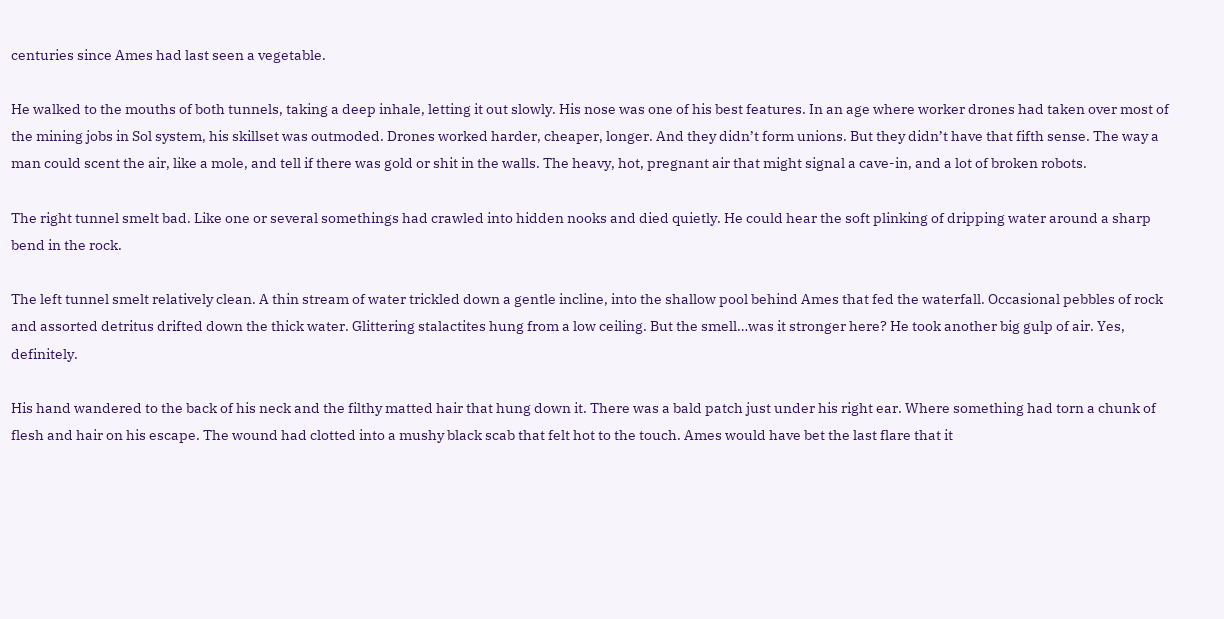centuries since Ames had last seen a vegetable.

He walked to the mouths of both tunnels, taking a deep inhale, letting it out slowly. His nose was one of his best features. In an age where worker drones had taken over most of the mining jobs in Sol system, his skillset was outmoded. Drones worked harder, cheaper, longer. And they didn’t form unions. But they didn’t have that fifth sense. The way a man could scent the air, like a mole, and tell if there was gold or shit in the walls. The heavy, hot, pregnant air that might signal a cave-in, and a lot of broken robots.

The right tunnel smelt bad. Like one or several somethings had crawled into hidden nooks and died quietly. He could hear the soft plinking of dripping water around a sharp bend in the rock.

The left tunnel smelt relatively clean. A thin stream of water trickled down a gentle incline, into the shallow pool behind Ames that fed the waterfall. Occasional pebbles of rock and assorted detritus drifted down the thick water. Glittering stalactites hung from a low ceiling. But the smell…was it stronger here? He took another big gulp of air. Yes, definitely.

His hand wandered to the back of his neck and the filthy matted hair that hung down it. There was a bald patch just under his right ear. Where something had torn a chunk of flesh and hair on his escape. The wound had clotted into a mushy black scab that felt hot to the touch. Ames would have bet the last flare that it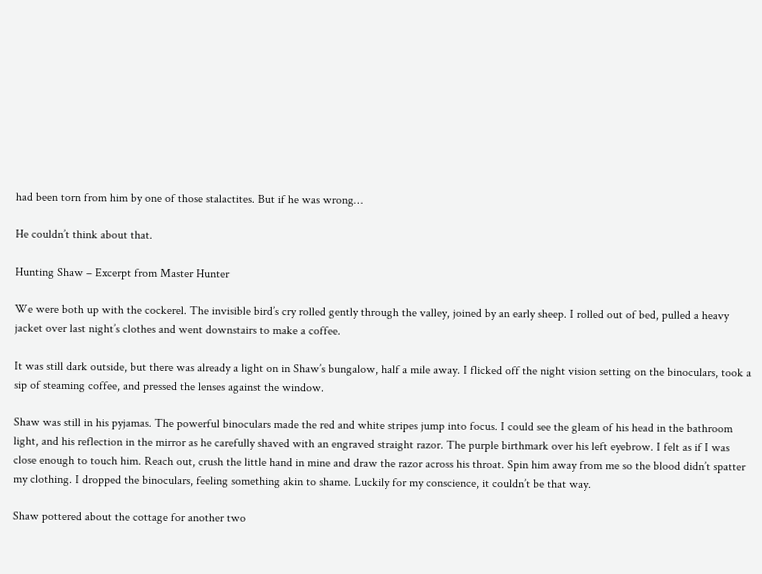had been torn from him by one of those stalactites. But if he was wrong…

He couldn’t think about that.

Hunting Shaw – Excerpt from Master Hunter

We were both up with the cockerel. The invisible bird’s cry rolled gently through the valley, joined by an early sheep. I rolled out of bed, pulled a heavy jacket over last night’s clothes and went downstairs to make a coffee.

It was still dark outside, but there was already a light on in Shaw’s bungalow, half a mile away. I flicked off the night vision setting on the binoculars, took a sip of steaming coffee, and pressed the lenses against the window.

Shaw was still in his pyjamas. The powerful binoculars made the red and white stripes jump into focus. I could see the gleam of his head in the bathroom light, and his reflection in the mirror as he carefully shaved with an engraved straight razor. The purple birthmark over his left eyebrow. I felt as if I was close enough to touch him. Reach out, crush the little hand in mine and draw the razor across his throat. Spin him away from me so the blood didn’t spatter my clothing. I dropped the binoculars, feeling something akin to shame. Luckily for my conscience, it couldn’t be that way.

Shaw pottered about the cottage for another two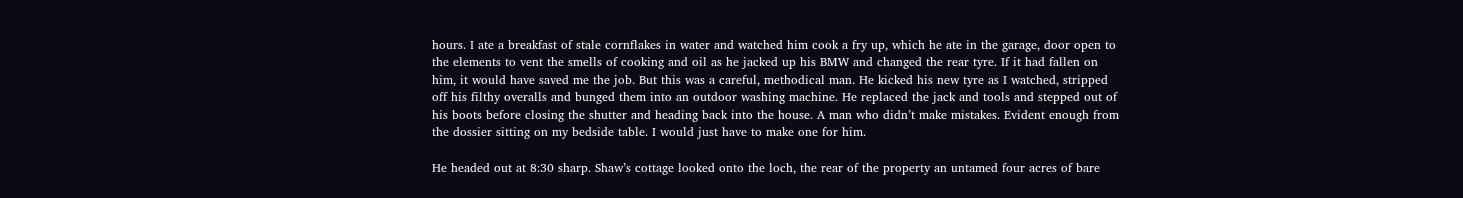hours. I ate a breakfast of stale cornflakes in water and watched him cook a fry up, which he ate in the garage, door open to the elements to vent the smells of cooking and oil as he jacked up his BMW and changed the rear tyre. If it had fallen on him, it would have saved me the job. But this was a careful, methodical man. He kicked his new tyre as I watched, stripped off his filthy overalls and bunged them into an outdoor washing machine. He replaced the jack and tools and stepped out of his boots before closing the shutter and heading back into the house. A man who didn’t make mistakes. Evident enough from the dossier sitting on my bedside table. I would just have to make one for him.

He headed out at 8:30 sharp. Shaw’s cottage looked onto the loch, the rear of the property an untamed four acres of bare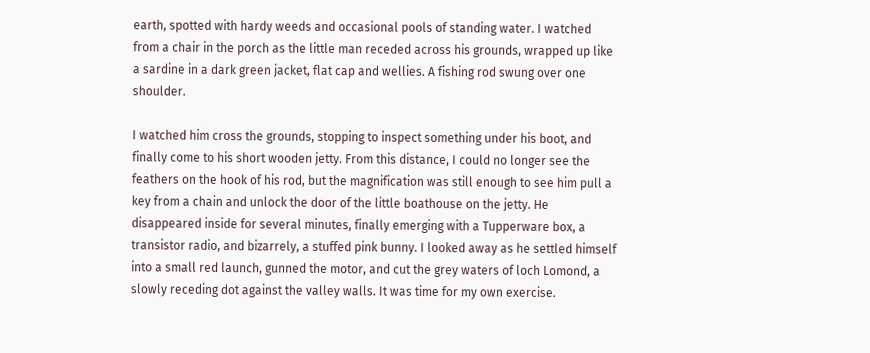earth, spotted with hardy weeds and occasional pools of standing water. I watched from a chair in the porch as the little man receded across his grounds, wrapped up like a sardine in a dark green jacket, flat cap and wellies. A fishing rod swung over one shoulder.

I watched him cross the grounds, stopping to inspect something under his boot, and finally come to his short wooden jetty. From this distance, I could no longer see the feathers on the hook of his rod, but the magnification was still enough to see him pull a key from a chain and unlock the door of the little boathouse on the jetty. He disappeared inside for several minutes, finally emerging with a Tupperware box, a transistor radio, and bizarrely, a stuffed pink bunny. I looked away as he settled himself into a small red launch, gunned the motor, and cut the grey waters of loch Lomond, a slowly receding dot against the valley walls. It was time for my own exercise.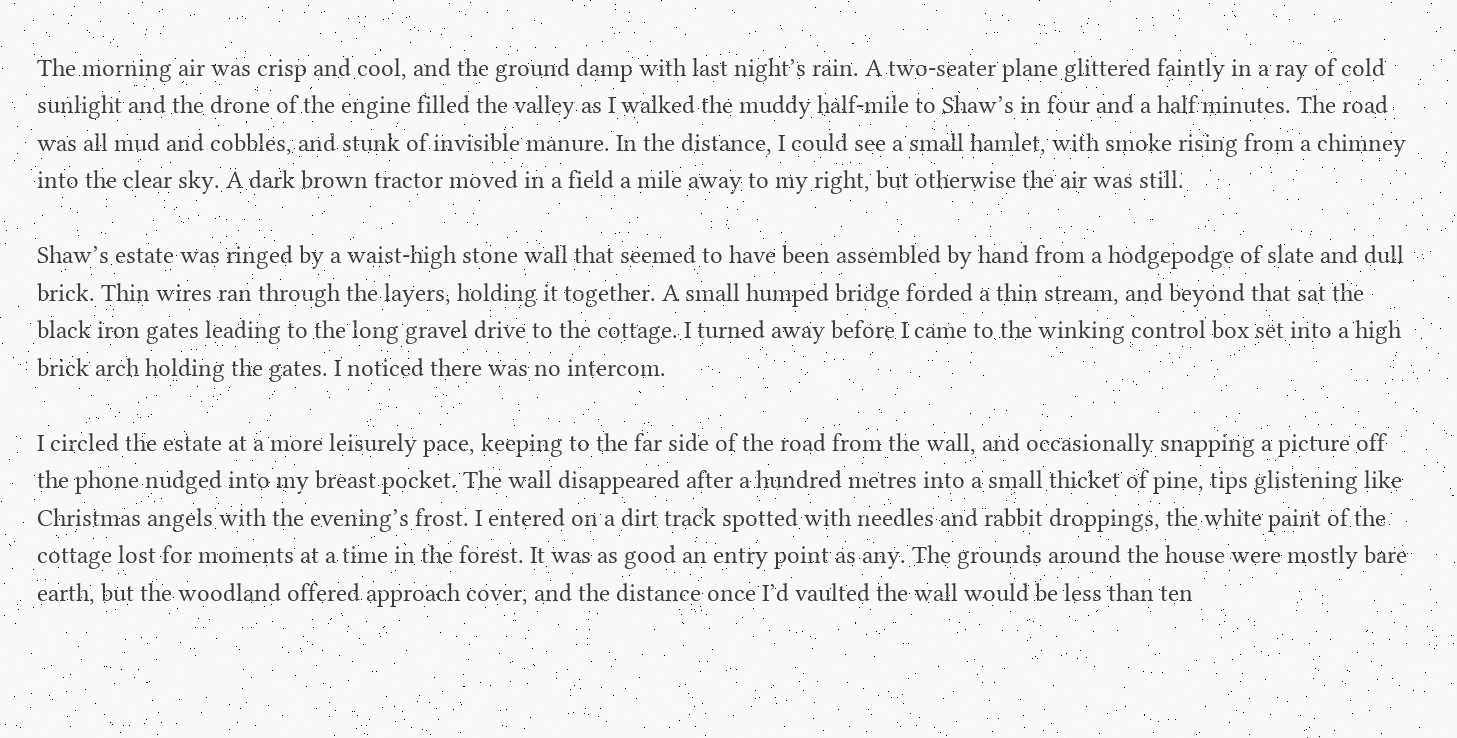The morning air was crisp and cool, and the ground damp with last night’s rain. A two-seater plane glittered faintly in a ray of cold sunlight and the drone of the engine filled the valley as I walked the muddy half-mile to Shaw’s in four and a half minutes. The road was all mud and cobbles, and stunk of invisible manure. In the distance, I could see a small hamlet, with smoke rising from a chimney into the clear sky. A dark brown tractor moved in a field a mile away to my right, but otherwise the air was still.

Shaw’s estate was ringed by a waist-high stone wall that seemed to have been assembled by hand from a hodgepodge of slate and dull brick. Thin wires ran through the layers, holding it together. A small humped bridge forded a thin stream, and beyond that sat the black iron gates leading to the long gravel drive to the cottage. I turned away before I came to the winking control box set into a high brick arch holding the gates. I noticed there was no intercom.

I circled the estate at a more leisurely pace, keeping to the far side of the road from the wall, and occasionally snapping a picture off the phone nudged into my breast pocket. The wall disappeared after a hundred metres into a small thicket of pine, tips glistening like Christmas angels with the evening’s frost. I entered on a dirt track spotted with needles and rabbit droppings, the white paint of the cottage lost for moments at a time in the forest. It was as good an entry point as any. The grounds around the house were mostly bare earth, but the woodland offered approach cover, and the distance once I’d vaulted the wall would be less than ten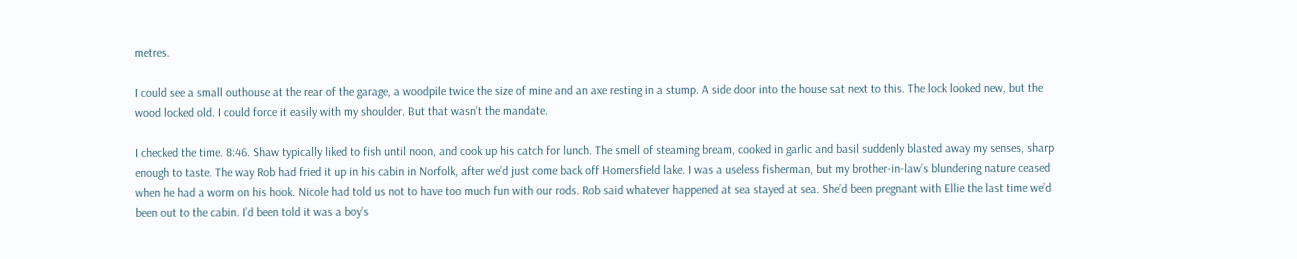metres.

I could see a small outhouse at the rear of the garage, a woodpile twice the size of mine and an axe resting in a stump. A side door into the house sat next to this. The lock looked new, but the wood locked old. I could force it easily with my shoulder. But that wasn’t the mandate.

I checked the time. 8:46. Shaw typically liked to fish until noon, and cook up his catch for lunch. The smell of steaming bream, cooked in garlic and basil suddenly blasted away my senses, sharp enough to taste. The way Rob had fried it up in his cabin in Norfolk, after we’d just come back off Homersfield lake. I was a useless fisherman, but my brother-in-law’s blundering nature ceased when he had a worm on his hook. Nicole had told us not to have too much fun with our rods. Rob said whatever happened at sea stayed at sea. She’d been pregnant with Ellie the last time we’d been out to the cabin. I’d been told it was a boy’s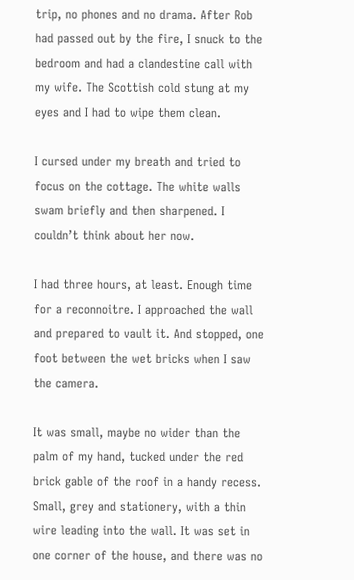trip, no phones and no drama. After Rob had passed out by the fire, I snuck to the bedroom and had a clandestine call with my wife. The Scottish cold stung at my eyes and I had to wipe them clean.

I cursed under my breath and tried to focus on the cottage. The white walls swam briefly and then sharpened. I couldn’t think about her now.

I had three hours, at least. Enough time for a reconnoitre. I approached the wall and prepared to vault it. And stopped, one foot between the wet bricks when I saw the camera.

It was small, maybe no wider than the palm of my hand, tucked under the red brick gable of the roof in a handy recess. Small, grey and stationery, with a thin wire leading into the wall. It was set in one corner of the house, and there was no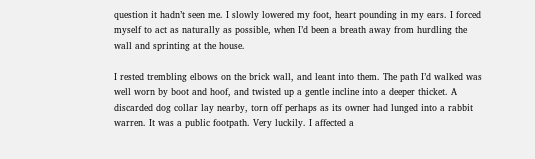question it hadn’t seen me. I slowly lowered my foot, heart pounding in my ears. I forced myself to act as naturally as possible, when I’d been a breath away from hurdling the wall and sprinting at the house.

I rested trembling elbows on the brick wall, and leant into them. The path I’d walked was well worn by boot and hoof, and twisted up a gentle incline into a deeper thicket. A discarded dog collar lay nearby, torn off perhaps as its owner had lunged into a rabbit warren. It was a public footpath. Very luckily. I affected a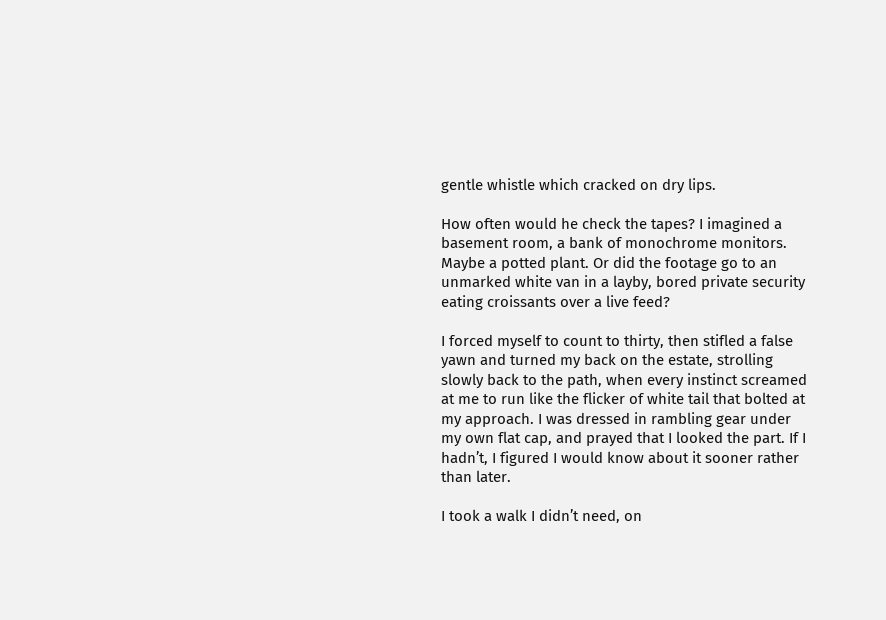gentle whistle which cracked on dry lips.

How often would he check the tapes? I imagined a basement room, a bank of monochrome monitors. Maybe a potted plant. Or did the footage go to an unmarked white van in a layby, bored private security eating croissants over a live feed?

I forced myself to count to thirty, then stifled a false yawn and turned my back on the estate, strolling slowly back to the path, when every instinct screamed at me to run like the flicker of white tail that bolted at my approach. I was dressed in rambling gear under my own flat cap, and prayed that I looked the part. If I hadn’t, I figured I would know about it sooner rather than later.

I took a walk I didn’t need, on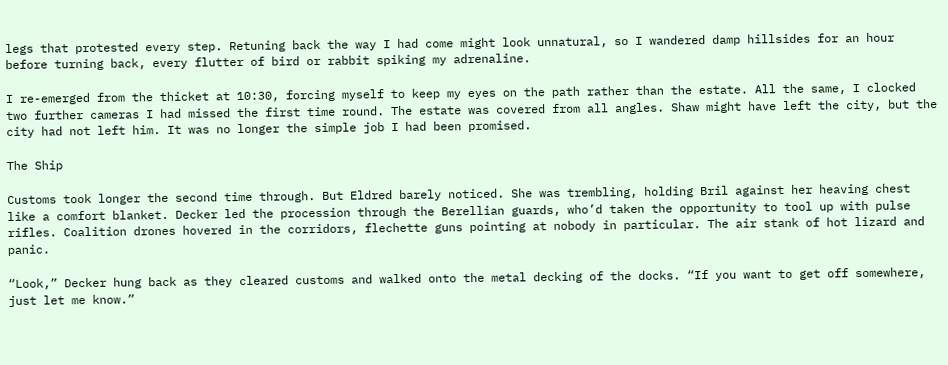legs that protested every step. Retuning back the way I had come might look unnatural, so I wandered damp hillsides for an hour before turning back, every flutter of bird or rabbit spiking my adrenaline.

I re-emerged from the thicket at 10:30, forcing myself to keep my eyes on the path rather than the estate. All the same, I clocked two further cameras I had missed the first time round. The estate was covered from all angles. Shaw might have left the city, but the city had not left him. It was no longer the simple job I had been promised.

The Ship

Customs took longer the second time through. But Eldred barely noticed. She was trembling, holding Bril against her heaving chest like a comfort blanket. Decker led the procession through the Berellian guards, who’d taken the opportunity to tool up with pulse rifles. Coalition drones hovered in the corridors, flechette guns pointing at nobody in particular. The air stank of hot lizard and panic.

“Look,” Decker hung back as they cleared customs and walked onto the metal decking of the docks. “If you want to get off somewhere, just let me know.”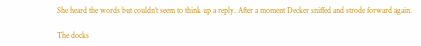She heard the words but couldn’t seem to think up a reply. After a moment Decker sniffed and strode forward again.

The docks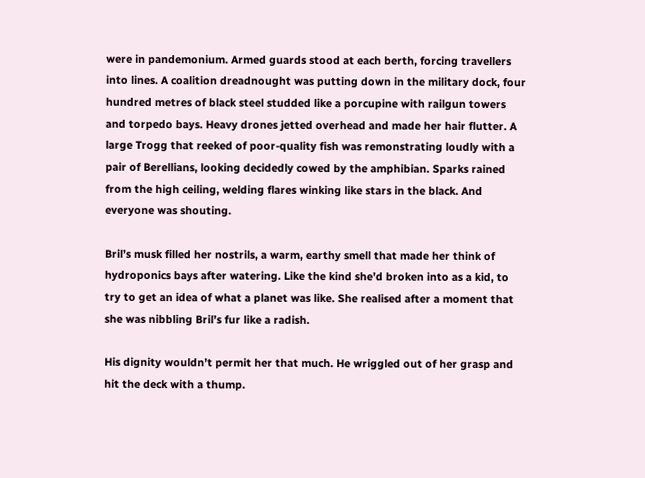were in pandemonium. Armed guards stood at each berth, forcing travellers into lines. A coalition dreadnought was putting down in the military dock, four hundred metres of black steel studded like a porcupine with railgun towers and torpedo bays. Heavy drones jetted overhead and made her hair flutter. A large Trogg that reeked of poor-quality fish was remonstrating loudly with a pair of Berellians, looking decidedly cowed by the amphibian. Sparks rained from the high ceiling, welding flares winking like stars in the black. And everyone was shouting.

Bril’s musk filled her nostrils, a warm, earthy smell that made her think of hydroponics bays after watering. Like the kind she’d broken into as a kid, to try to get an idea of what a planet was like. She realised after a moment that she was nibbling Bril’s fur like a radish.

His dignity wouldn’t permit her that much. He wriggled out of her grasp and hit the deck with a thump.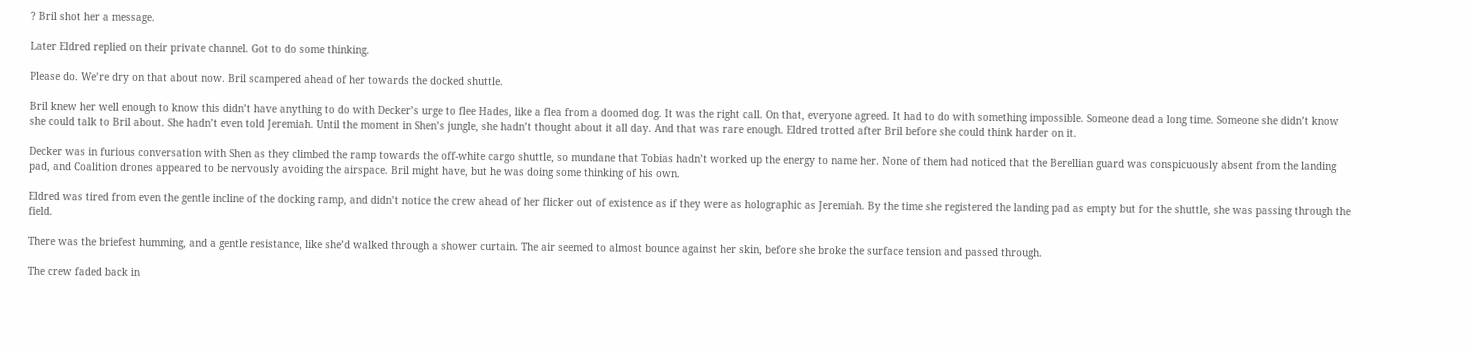? Bril shot her a message.

Later Eldred replied on their private channel. Got to do some thinking.

Please do. We’re dry on that about now. Bril scampered ahead of her towards the docked shuttle.

Bril knew her well enough to know this didn’t have anything to do with Decker’s urge to flee Hades, like a flea from a doomed dog. It was the right call. On that, everyone agreed. It had to do with something impossible. Someone dead a long time. Someone she didn’t know she could talk to Bril about. She hadn’t even told Jeremiah. Until the moment in Shen’s jungle, she hadn’t thought about it all day. And that was rare enough. Eldred trotted after Bril before she could think harder on it.

Decker was in furious conversation with Shen as they climbed the ramp towards the off-white cargo shuttle, so mundane that Tobias hadn’t worked up the energy to name her. None of them had noticed that the Berellian guard was conspicuously absent from the landing pad, and Coalition drones appeared to be nervously avoiding the airspace. Bril might have, but he was doing some thinking of his own.

Eldred was tired from even the gentle incline of the docking ramp, and didn’t notice the crew ahead of her flicker out of existence as if they were as holographic as Jeremiah. By the time she registered the landing pad as empty but for the shuttle, she was passing through the field.

There was the briefest humming, and a gentle resistance, like she’d walked through a shower curtain. The air seemed to almost bounce against her skin, before she broke the surface tension and passed through.

The crew faded back in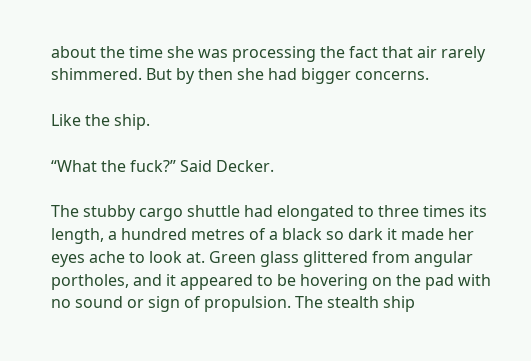about the time she was processing the fact that air rarely shimmered. But by then she had bigger concerns.

Like the ship.

“What the fuck?” Said Decker.

The stubby cargo shuttle had elongated to three times its length, a hundred metres of a black so dark it made her eyes ache to look at. Green glass glittered from angular portholes, and it appeared to be hovering on the pad with no sound or sign of propulsion. The stealth ship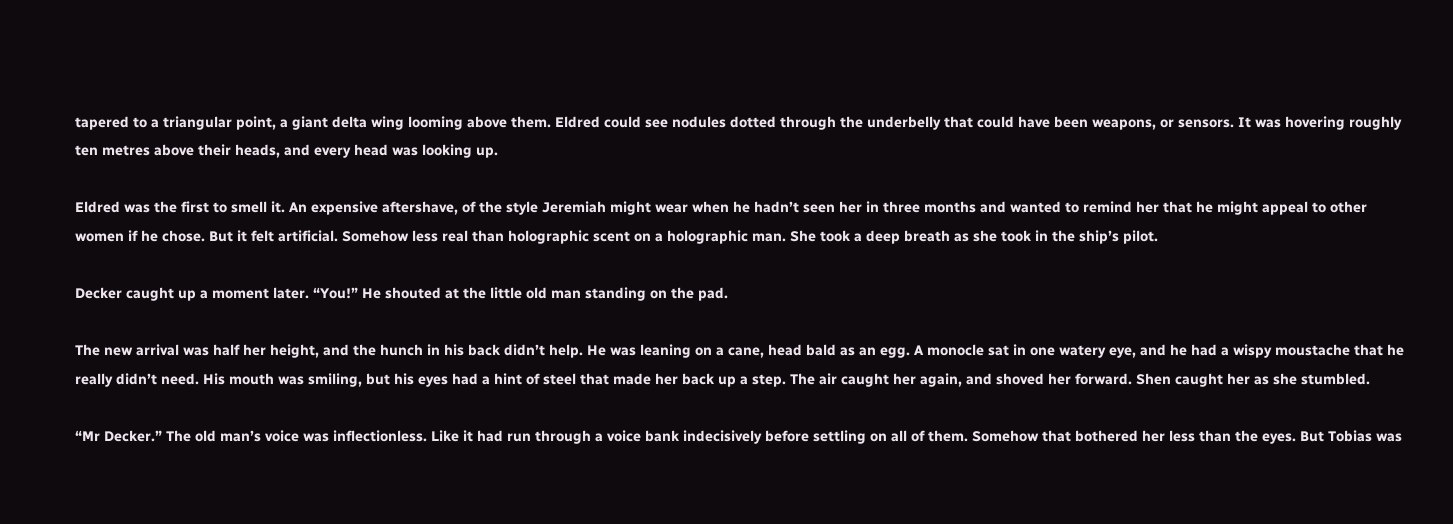tapered to a triangular point, a giant delta wing looming above them. Eldred could see nodules dotted through the underbelly that could have been weapons, or sensors. It was hovering roughly ten metres above their heads, and every head was looking up.

Eldred was the first to smell it. An expensive aftershave, of the style Jeremiah might wear when he hadn’t seen her in three months and wanted to remind her that he might appeal to other women if he chose. But it felt artificial. Somehow less real than holographic scent on a holographic man. She took a deep breath as she took in the ship’s pilot.

Decker caught up a moment later. “You!” He shouted at the little old man standing on the pad.

The new arrival was half her height, and the hunch in his back didn’t help. He was leaning on a cane, head bald as an egg. A monocle sat in one watery eye, and he had a wispy moustache that he really didn’t need. His mouth was smiling, but his eyes had a hint of steel that made her back up a step. The air caught her again, and shoved her forward. Shen caught her as she stumbled.

“Mr Decker.” The old man’s voice was inflectionless. Like it had run through a voice bank indecisively before settling on all of them. Somehow that bothered her less than the eyes. But Tobias was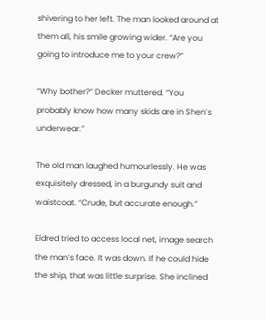shivering to her left. The man looked around at them all, his smile growing wider. “Are you going to introduce me to your crew?”

“Why bother?” Decker muttered. “You probably know how many skids are in Shen’s underwear.”

The old man laughed humourlessly. He was exquisitely dressed, in a burgundy suit and waistcoat. “Crude, but accurate enough.”

Eldred tried to access local net, image search the man’s face. It was down. If he could hide the ship, that was little surprise. She inclined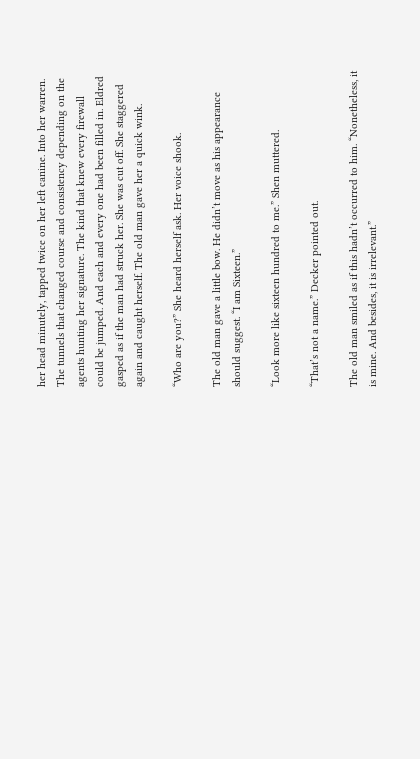her head minutely, tapped twice on her left canine. Into her warren. The tunnels that changed course and consistency depending on the agents hunting her signature. The kind that knew every firewall could be jumped. And each and every one had been filled in. Eldred gasped as if the man had struck her. She was cut off. She staggered again and caught herself. The old man gave her a quick wink.

“Who are you?” She heard herself ask. Her voice shook.

The old man gave a little bow. He didn’t move as his appearance should suggest. “I am Sixteen.”

“Look more like sixteen hundred to me.” Shen muttered.

“That’s not a name.” Decker pointed out.

The old man smiled as if this hadn’t occurred to him. “Nonetheless, it is mine. And besides, it is irrelevant.”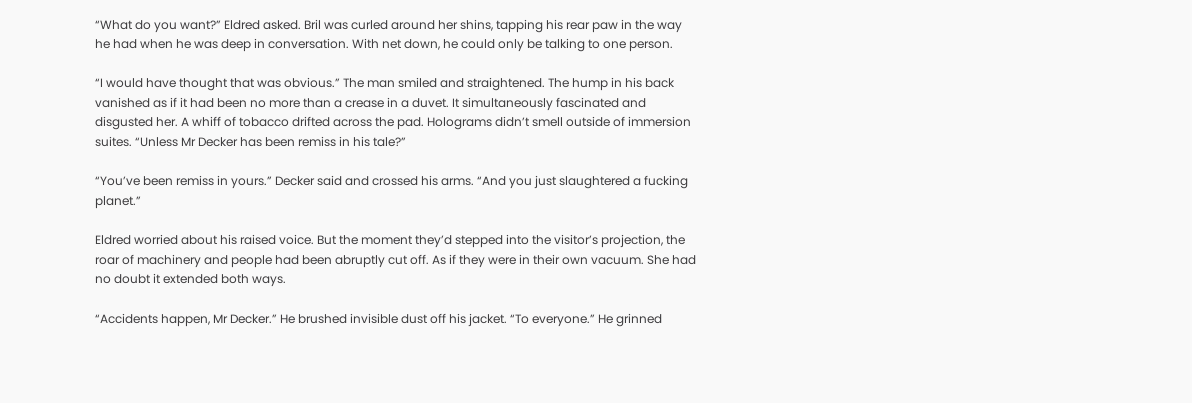“What do you want?” Eldred asked. Bril was curled around her shins, tapping his rear paw in the way he had when he was deep in conversation. With net down, he could only be talking to one person.

“I would have thought that was obvious.” The man smiled and straightened. The hump in his back vanished as if it had been no more than a crease in a duvet. It simultaneously fascinated and disgusted her. A whiff of tobacco drifted across the pad. Holograms didn’t smell outside of immersion suites. “Unless Mr Decker has been remiss in his tale?”

“You’ve been remiss in yours.” Decker said and crossed his arms. “And you just slaughtered a fucking planet.”

Eldred worried about his raised voice. But the moment they’d stepped into the visitor’s projection, the roar of machinery and people had been abruptly cut off. As if they were in their own vacuum. She had no doubt it extended both ways.

“Accidents happen, Mr Decker.” He brushed invisible dust off his jacket. “To everyone.” He grinned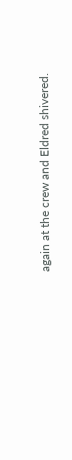again at the crew and Eldred shivered.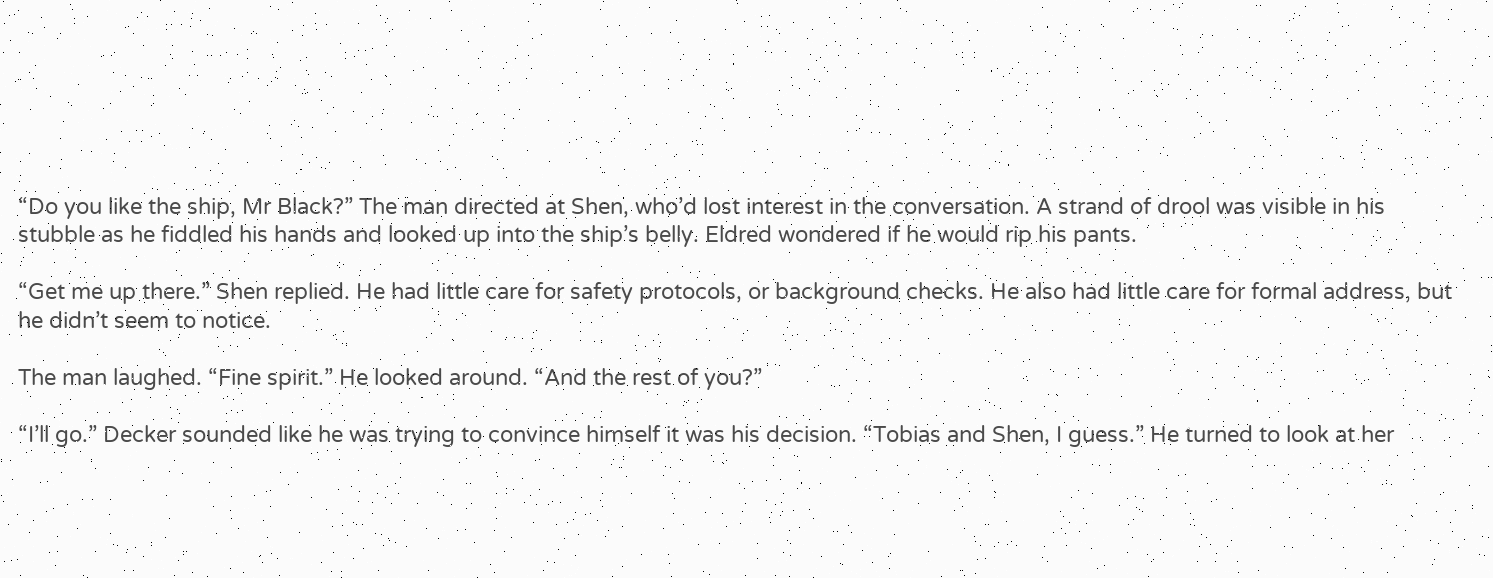“Do you like the ship, Mr Black?” The man directed at Shen, who’d lost interest in the conversation. A strand of drool was visible in his stubble as he fiddled his hands and looked up into the ship’s belly. Eldred wondered if he would rip his pants.

“Get me up there.” Shen replied. He had little care for safety protocols, or background checks. He also had little care for formal address, but he didn’t seem to notice.

The man laughed. “Fine spirit.” He looked around. “And the rest of you?”

“I’ll go.” Decker sounded like he was trying to convince himself it was his decision. “Tobias and Shen, I guess.” He turned to look at her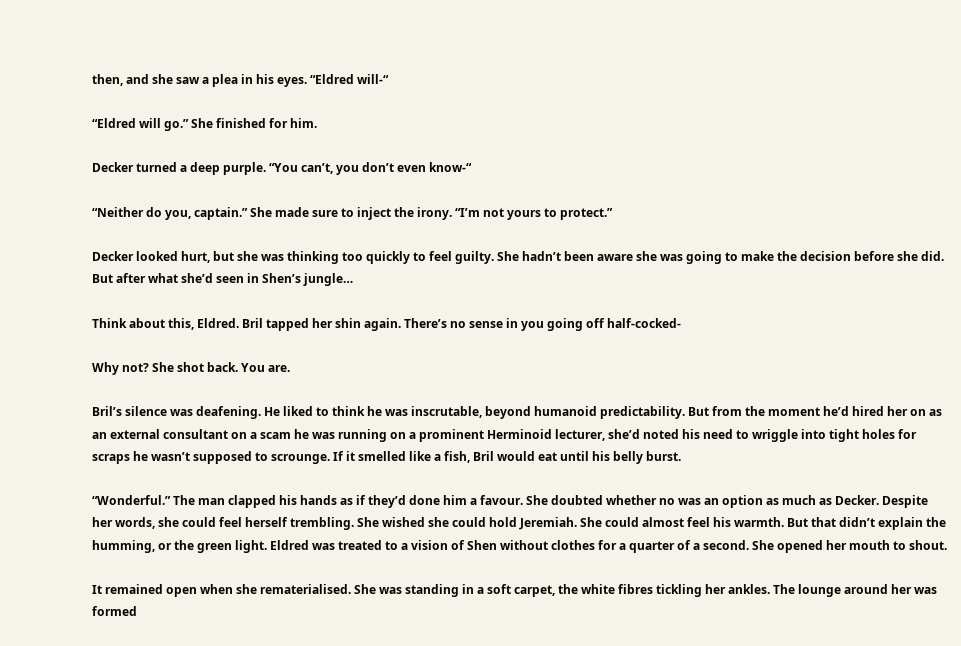then, and she saw a plea in his eyes. “Eldred will-“

“Eldred will go.” She finished for him.

Decker turned a deep purple. “You can’t, you don’t even know-“

“Neither do you, captain.” She made sure to inject the irony. “I’m not yours to protect.”

Decker looked hurt, but she was thinking too quickly to feel guilty. She hadn’t been aware she was going to make the decision before she did. But after what she’d seen in Shen’s jungle…

Think about this, Eldred. Bril tapped her shin again. There’s no sense in you going off half-cocked-

Why not? She shot back. You are.

Bril’s silence was deafening. He liked to think he was inscrutable, beyond humanoid predictability. But from the moment he’d hired her on as an external consultant on a scam he was running on a prominent Herminoid lecturer, she’d noted his need to wriggle into tight holes for scraps he wasn’t supposed to scrounge. If it smelled like a fish, Bril would eat until his belly burst.

“Wonderful.” The man clapped his hands as if they’d done him a favour. She doubted whether no was an option as much as Decker. Despite her words, she could feel herself trembling. She wished she could hold Jeremiah. She could almost feel his warmth. But that didn’t explain the humming, or the green light. Eldred was treated to a vision of Shen without clothes for a quarter of a second. She opened her mouth to shout.

It remained open when she rematerialised. She was standing in a soft carpet, the white fibres tickling her ankles. The lounge around her was formed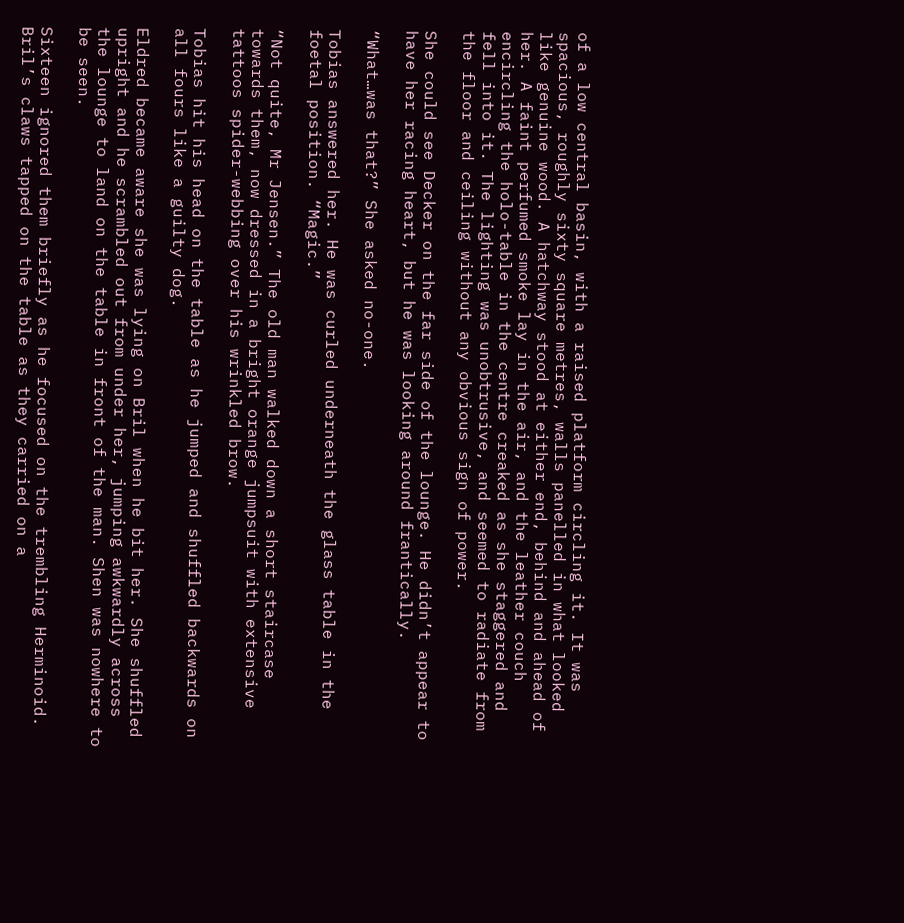of a low central basin, with a raised platform circling it. It was spacious, roughly sixty square metres, walls panelled in what looked like genuine wood. A hatchway stood at either end, behind and ahead of her. A faint perfumed smoke lay in the air, and the leather couch encircling the holo-table in the centre creaked as she staggered and fell into it. The lighting was unobtrusive, and seemed to radiate from the floor and ceiling without any obvious sign of power.

She could see Decker on the far side of the lounge. He didn’t appear to have her racing heart, but he was looking around frantically.

“What…was that?” She asked no-one.

Tobias answered her. He was curled underneath the glass table in the foetal position. “Magic.”

“Not quite, Mr Jensen.” The old man walked down a short staircase towards them, now dressed in a bright orange jumpsuit with extensive tattoos spider-webbing over his wrinkled brow.

Tobias hit his head on the table as he jumped and shuffled backwards on all fours like a guilty dog.

Eldred became aware she was lying on Bril when he bit her. She shuffled upright and he scrambled out from under her, jumping awkwardly across the lounge to land on the table in front of the man. Shen was nowhere to be seen.

Sixteen ignored them briefly as he focused on the trembling Herminoid. Bril’s claws tapped on the table as they carried on a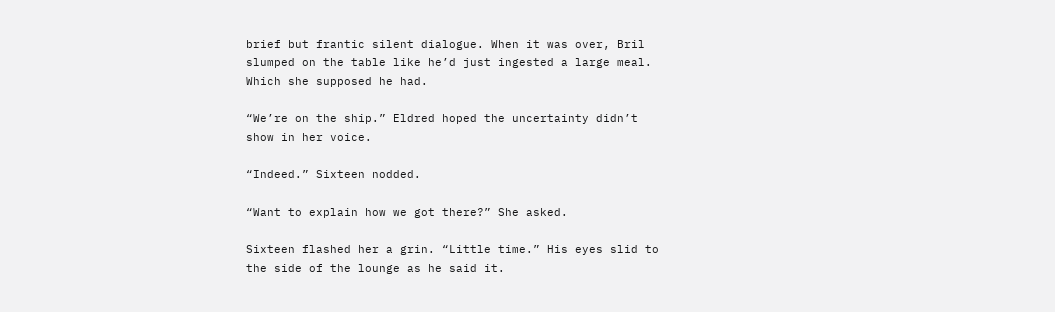brief but frantic silent dialogue. When it was over, Bril slumped on the table like he’d just ingested a large meal. Which she supposed he had.

“We’re on the ship.” Eldred hoped the uncertainty didn’t show in her voice.

“Indeed.” Sixteen nodded.

“Want to explain how we got there?” She asked.

Sixteen flashed her a grin. “Little time.” His eyes slid to the side of the lounge as he said it.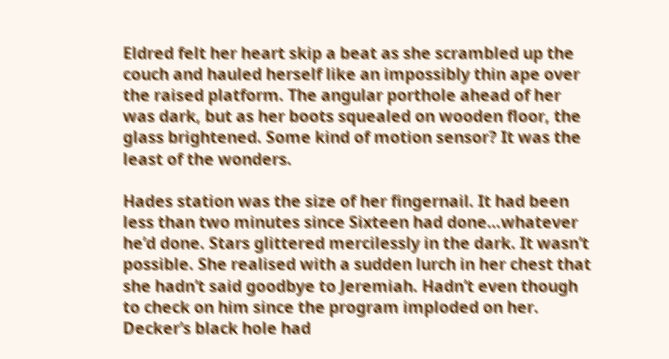Eldred felt her heart skip a beat as she scrambled up the couch and hauled herself like an impossibly thin ape over the raised platform. The angular porthole ahead of her was dark, but as her boots squealed on wooden floor, the glass brightened. Some kind of motion sensor? It was the least of the wonders.

Hades station was the size of her fingernail. It had been less than two minutes since Sixteen had done…whatever he’d done. Stars glittered mercilessly in the dark. It wasn’t possible. She realised with a sudden lurch in her chest that she hadn’t said goodbye to Jeremiah. Hadn’t even though to check on him since the program imploded on her. Decker’s black hole had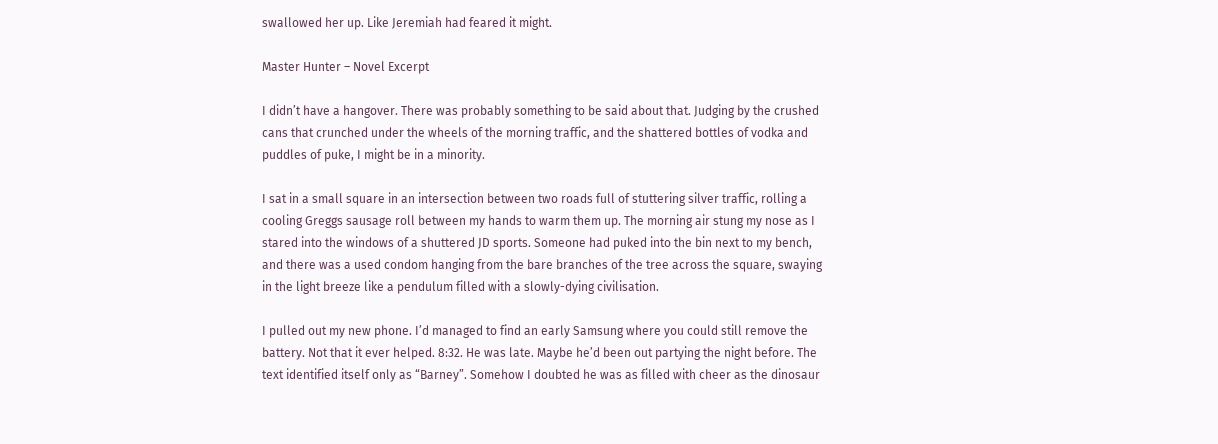swallowed her up. Like Jeremiah had feared it might.

Master Hunter – Novel Excerpt

I didn’t have a hangover. There was probably something to be said about that. Judging by the crushed cans that crunched under the wheels of the morning traffic, and the shattered bottles of vodka and puddles of puke, I might be in a minority.

I sat in a small square in an intersection between two roads full of stuttering silver traffic, rolling a cooling Greggs sausage roll between my hands to warm them up. The morning air stung my nose as I stared into the windows of a shuttered JD sports. Someone had puked into the bin next to my bench, and there was a used condom hanging from the bare branches of the tree across the square, swaying in the light breeze like a pendulum filled with a slowly-dying civilisation.

I pulled out my new phone. I’d managed to find an early Samsung where you could still remove the battery. Not that it ever helped. 8:32. He was late. Maybe he’d been out partying the night before. The text identified itself only as “Barney”. Somehow I doubted he was as filled with cheer as the dinosaur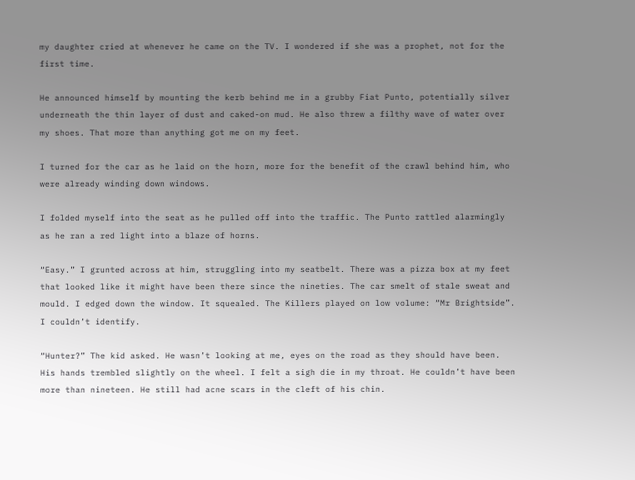my daughter cried at whenever he came on the TV. I wondered if she was a prophet, not for the first time.

He announced himself by mounting the kerb behind me in a grubby Fiat Punto, potentially silver underneath the thin layer of dust and caked-on mud. He also threw a filthy wave of water over my shoes. That more than anything got me on my feet.

I turned for the car as he laid on the horn, more for the benefit of the crawl behind him, who were already winding down windows.

I folded myself into the seat as he pulled off into the traffic. The Punto rattled alarmingly as he ran a red light into a blaze of horns.

“Easy.” I grunted across at him, struggling into my seatbelt. There was a pizza box at my feet that looked like it might have been there since the nineties. The car smelt of stale sweat and mould. I edged down the window. It squealed. The Killers played on low volume: “Mr Brightside”. I couldn’t identify.

“Hunter?” The kid asked. He wasn’t looking at me, eyes on the road as they should have been. His hands trembled slightly on the wheel. I felt a sigh die in my throat. He couldn’t have been more than nineteen. He still had acne scars in the cleft of his chin.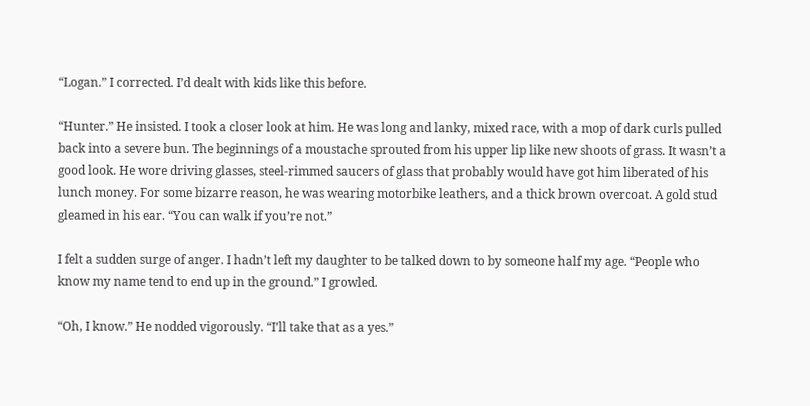“Logan.” I corrected. I’d dealt with kids like this before.

“Hunter.” He insisted. I took a closer look at him. He was long and lanky, mixed race, with a mop of dark curls pulled back into a severe bun. The beginnings of a moustache sprouted from his upper lip like new shoots of grass. It wasn’t a good look. He wore driving glasses, steel-rimmed saucers of glass that probably would have got him liberated of his lunch money. For some bizarre reason, he was wearing motorbike leathers, and a thick brown overcoat. A gold stud gleamed in his ear. “You can walk if you’re not.”

I felt a sudden surge of anger. I hadn’t left my daughter to be talked down to by someone half my age. “People who know my name tend to end up in the ground.” I growled.

“Oh, I know.” He nodded vigorously. “I’ll take that as a yes.”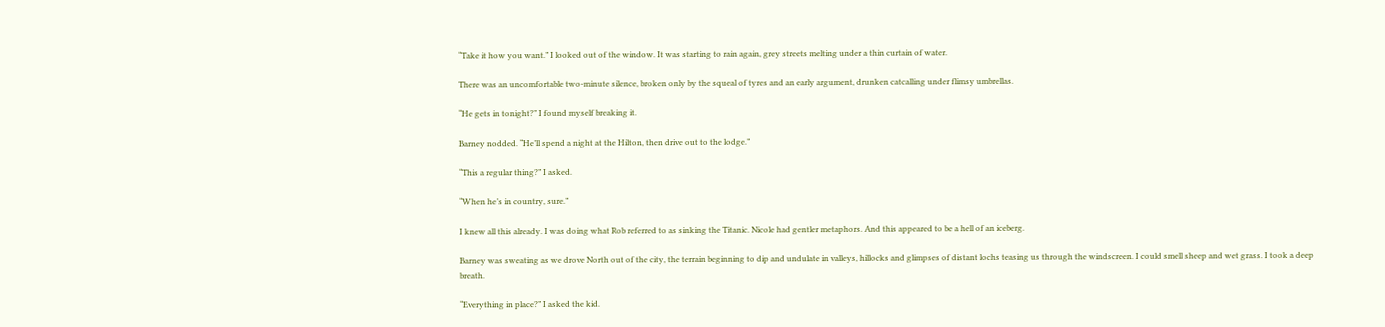“Take it how you want.” I looked out of the window. It was starting to rain again, grey streets melting under a thin curtain of water.

There was an uncomfortable two-minute silence, broken only by the squeal of tyres and an early argument, drunken catcalling under flimsy umbrellas.

“He gets in tonight?” I found myself breaking it.

Barney nodded. “He’ll spend a night at the Hilton, then drive out to the lodge.”

“This a regular thing?” I asked.

“When he’s in country, sure.”

I knew all this already. I was doing what Rob referred to as sinking the Titanic. Nicole had gentler metaphors. And this appeared to be a hell of an iceberg.

Barney was sweating as we drove North out of the city, the terrain beginning to dip and undulate in valleys, hillocks and glimpses of distant lochs teasing us through the windscreen. I could smell sheep and wet grass. I took a deep breath.

“Everything in place?” I asked the kid.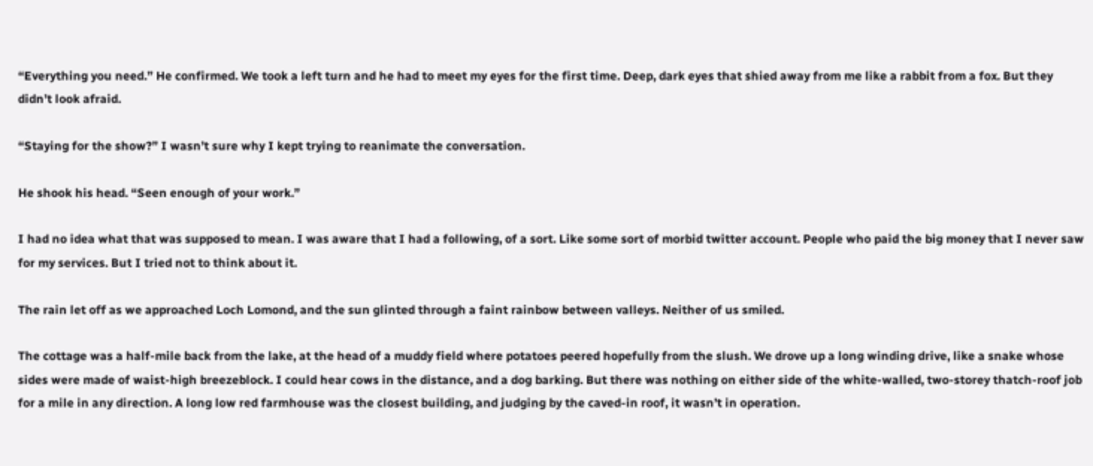“Everything you need.” He confirmed. We took a left turn and he had to meet my eyes for the first time. Deep, dark eyes that shied away from me like a rabbit from a fox. But they didn’t look afraid.

“Staying for the show?” I wasn’t sure why I kept trying to reanimate the conversation.

He shook his head. “Seen enough of your work.”

I had no idea what that was supposed to mean. I was aware that I had a following, of a sort. Like some sort of morbid twitter account. People who paid the big money that I never saw for my services. But I tried not to think about it.

The rain let off as we approached Loch Lomond, and the sun glinted through a faint rainbow between valleys. Neither of us smiled.

The cottage was a half-mile back from the lake, at the head of a muddy field where potatoes peered hopefully from the slush. We drove up a long winding drive, like a snake whose sides were made of waist-high breezeblock. I could hear cows in the distance, and a dog barking. But there was nothing on either side of the white-walled, two-storey thatch-roof job for a mile in any direction. A long low red farmhouse was the closest building, and judging by the caved-in roof, it wasn’t in operation.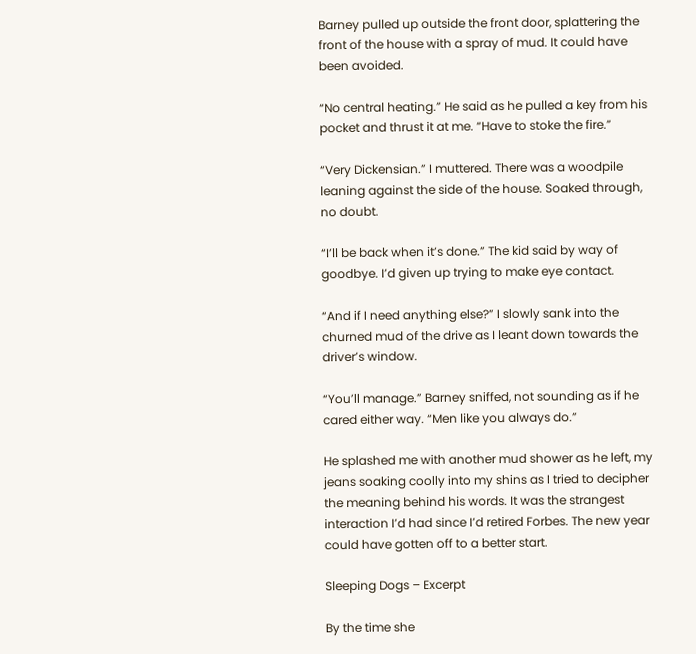Barney pulled up outside the front door, splattering the front of the house with a spray of mud. It could have been avoided.

“No central heating.” He said as he pulled a key from his pocket and thrust it at me. “Have to stoke the fire.”

“Very Dickensian.” I muttered. There was a woodpile leaning against the side of the house. Soaked through, no doubt.

“I’ll be back when it’s done.” The kid said by way of goodbye. I’d given up trying to make eye contact.

“And if I need anything else?” I slowly sank into the churned mud of the drive as I leant down towards the driver’s window.

“You’ll manage.” Barney sniffed, not sounding as if he cared either way. “Men like you always do.”

He splashed me with another mud shower as he left, my jeans soaking coolly into my shins as I tried to decipher the meaning behind his words. It was the strangest interaction I’d had since I’d retired Forbes. The new year could have gotten off to a better start.

Sleeping Dogs – Excerpt

By the time she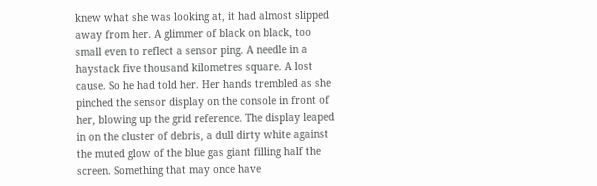knew what she was looking at, it had almost slipped away from her. A glimmer of black on black, too small even to reflect a sensor ping. A needle in a haystack five thousand kilometres square. A lost cause. So he had told her. Her hands trembled as she pinched the sensor display on the console in front of her, blowing up the grid reference. The display leaped in on the cluster of debris, a dull dirty white against the muted glow of the blue gas giant filling half the screen. Something that may once have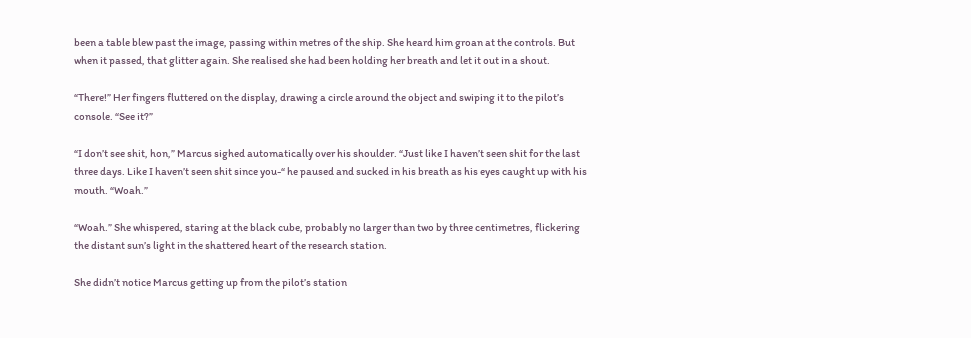been a table blew past the image, passing within metres of the ship. She heard him groan at the controls. But when it passed, that glitter again. She realised she had been holding her breath and let it out in a shout.

“There!” Her fingers fluttered on the display, drawing a circle around the object and swiping it to the pilot’s console. “See it?”

“I don’t see shit, hon,” Marcus sighed automatically over his shoulder. “Just like I haven’t seen shit for the last three days. Like I haven’t seen shit since you-“ he paused and sucked in his breath as his eyes caught up with his mouth. “Woah.”

“Woah.” She whispered, staring at the black cube, probably no larger than two by three centimetres, flickering the distant sun’s light in the shattered heart of the research station.

She didn’t notice Marcus getting up from the pilot’s station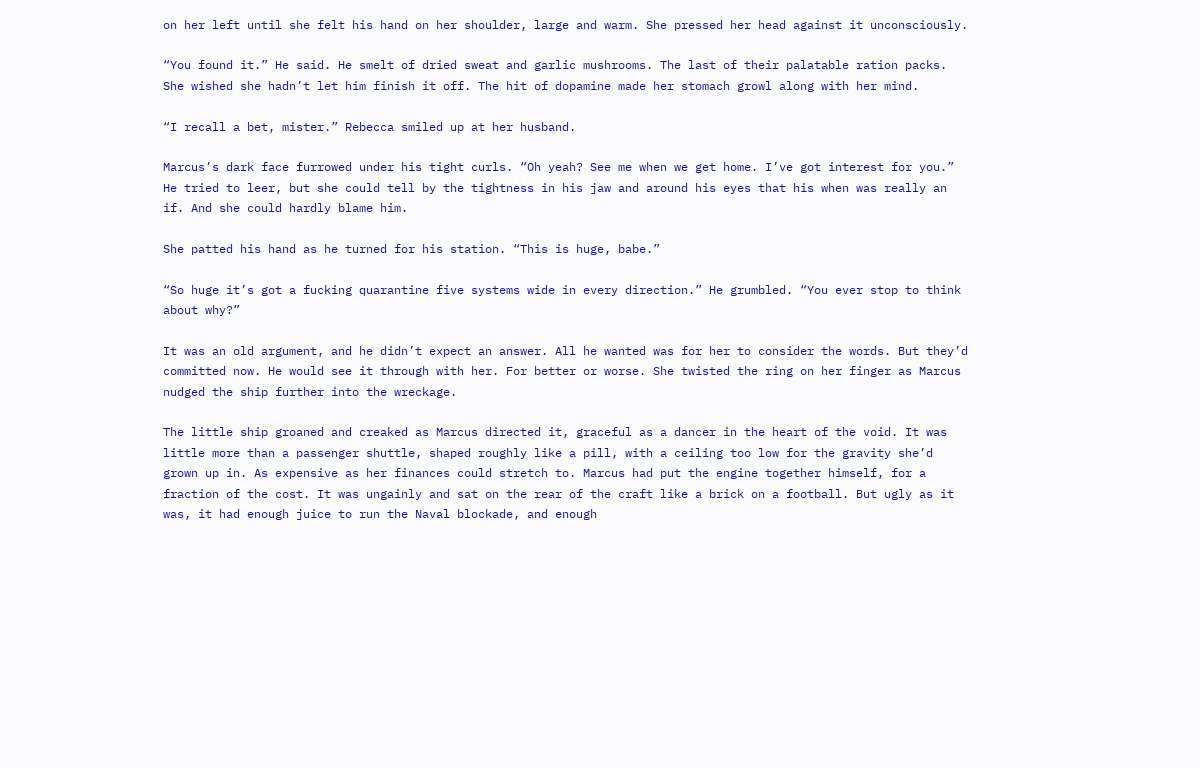on her left until she felt his hand on her shoulder, large and warm. She pressed her head against it unconsciously.

“You found it.” He said. He smelt of dried sweat and garlic mushrooms. The last of their palatable ration packs. She wished she hadn’t let him finish it off. The hit of dopamine made her stomach growl along with her mind.

“I recall a bet, mister.” Rebecca smiled up at her husband.

Marcus’s dark face furrowed under his tight curls. “Oh yeah? See me when we get home. I’ve got interest for you.” He tried to leer, but she could tell by the tightness in his jaw and around his eyes that his when was really an if. And she could hardly blame him.

She patted his hand as he turned for his station. “This is huge, babe.”

“So huge it’s got a fucking quarantine five systems wide in every direction.” He grumbled. “You ever stop to think about why?”

It was an old argument, and he didn’t expect an answer. All he wanted was for her to consider the words. But they’d committed now. He would see it through with her. For better or worse. She twisted the ring on her finger as Marcus nudged the ship further into the wreckage.

The little ship groaned and creaked as Marcus directed it, graceful as a dancer in the heart of the void. It was little more than a passenger shuttle, shaped roughly like a pill, with a ceiling too low for the gravity she’d grown up in. As expensive as her finances could stretch to. Marcus had put the engine together himself, for a fraction of the cost. It was ungainly and sat on the rear of the craft like a brick on a football. But ugly as it was, it had enough juice to run the Naval blockade, and enough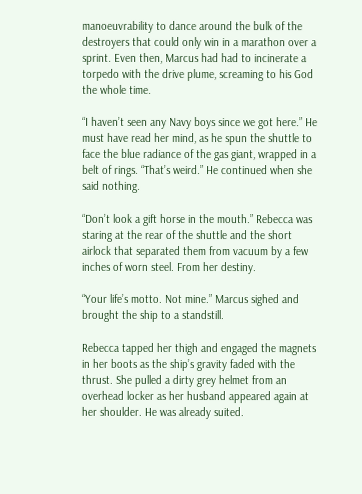manoeuvrability to dance around the bulk of the destroyers that could only win in a marathon over a sprint. Even then, Marcus had had to incinerate a torpedo with the drive plume, screaming to his God the whole time.

“I haven’t seen any Navy boys since we got here.” He must have read her mind, as he spun the shuttle to face the blue radiance of the gas giant, wrapped in a belt of rings. “That’s weird.” He continued when she said nothing.

“Don’t look a gift horse in the mouth.” Rebecca was staring at the rear of the shuttle and the short airlock that separated them from vacuum by a few inches of worn steel. From her destiny.

“Your life’s motto. Not mine.” Marcus sighed and brought the ship to a standstill.

Rebecca tapped her thigh and engaged the magnets in her boots as the ship’s gravity faded with the thrust. She pulled a dirty grey helmet from an overhead locker as her husband appeared again at her shoulder. He was already suited.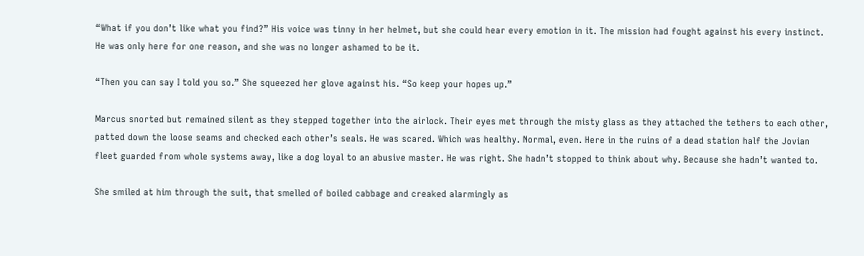“What if you don’t like what you find?” His voice was tinny in her helmet, but she could hear every emotion in it. The mission had fought against his every instinct. He was only here for one reason, and she was no longer ashamed to be it.

“Then you can say I told you so.” She squeezed her glove against his. “So keep your hopes up.”

Marcus snorted but remained silent as they stepped together into the airlock. Their eyes met through the misty glass as they attached the tethers to each other, patted down the loose seams and checked each other’s seals. He was scared. Which was healthy. Normal, even. Here in the ruins of a dead station half the Jovian fleet guarded from whole systems away, like a dog loyal to an abusive master. He was right. She hadn’t stopped to think about why. Because she hadn’t wanted to.

She smiled at him through the suit, that smelled of boiled cabbage and creaked alarmingly as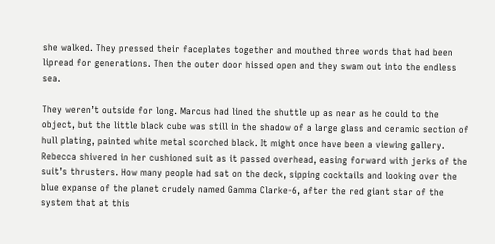she walked. They pressed their faceplates together and mouthed three words that had been lipread for generations. Then the outer door hissed open and they swam out into the endless sea.

They weren’t outside for long. Marcus had lined the shuttle up as near as he could to the object, but the little black cube was still in the shadow of a large glass and ceramic section of hull plating, painted white metal scorched black. It might once have been a viewing gallery. Rebecca shivered in her cushioned suit as it passed overhead, easing forward with jerks of the suit’s thrusters. How many people had sat on the deck, sipping cocktails and looking over the blue expanse of the planet crudely named Gamma Clarke-6, after the red giant star of the system that at this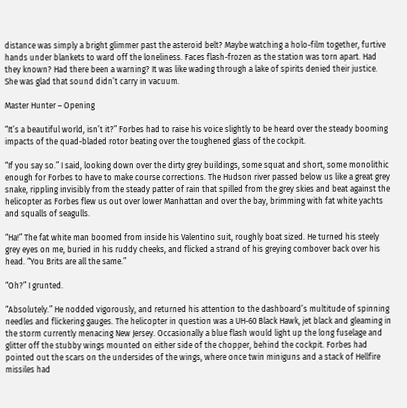distance was simply a bright glimmer past the asteroid belt? Maybe watching a holo-film together, furtive hands under blankets to ward off the loneliness. Faces flash-frozen as the station was torn apart. Had they known? Had there been a warning? It was like wading through a lake of spirits denied their justice. She was glad that sound didn’t carry in vacuum.

Master Hunter – Opening

“It’s a beautiful world, isn’t it?” Forbes had to raise his voice slightly to be heard over the steady booming impacts of the quad-bladed rotor beating over the toughened glass of the cockpit.

“If you say so.” I said, looking down over the dirty grey buildings, some squat and short, some monolithic enough for Forbes to have to make course corrections. The Hudson river passed below us like a great grey snake, rippling invisibly from the steady patter of rain that spilled from the grey skies and beat against the helicopter as Forbes flew us out over lower Manhattan and over the bay, brimming with fat white yachts and squalls of seagulls.

“Ha!” The fat white man boomed from inside his Valentino suit, roughly boat sized. He turned his steely grey eyes on me, buried in his ruddy cheeks, and flicked a strand of his greying combover back over his head. “You Brits are all the same.”

“Oh?” I grunted.

“Absolutely.” He nodded vigorously, and returned his attention to the dashboard’s multitude of spinning needles and flickering gauges. The helicopter in question was a UH-60 Black Hawk, jet black and gleaming in the storm currently menacing New Jersey. Occasionally a blue flash would light up the long fuselage and glitter off the stubby wings mounted on either side of the chopper, behind the cockpit. Forbes had pointed out the scars on the undersides of the wings, where once twin miniguns and a stack of Hellfire missiles had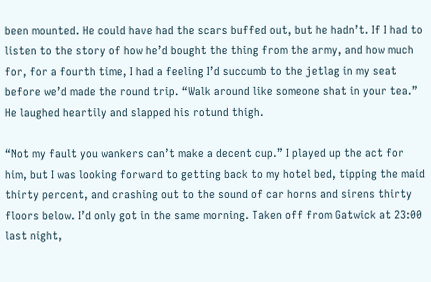been mounted. He could have had the scars buffed out, but he hadn’t. If I had to listen to the story of how he’d bought the thing from the army, and how much for, for a fourth time, I had a feeling I’d succumb to the jetlag in my seat before we’d made the round trip. “Walk around like someone shat in your tea.” He laughed heartily and slapped his rotund thigh.

“Not my fault you wankers can’t make a decent cup.” I played up the act for him, but I was looking forward to getting back to my hotel bed, tipping the maid thirty percent, and crashing out to the sound of car horns and sirens thirty floors below. I’d only got in the same morning. Taken off from Gatwick at 23:00 last night,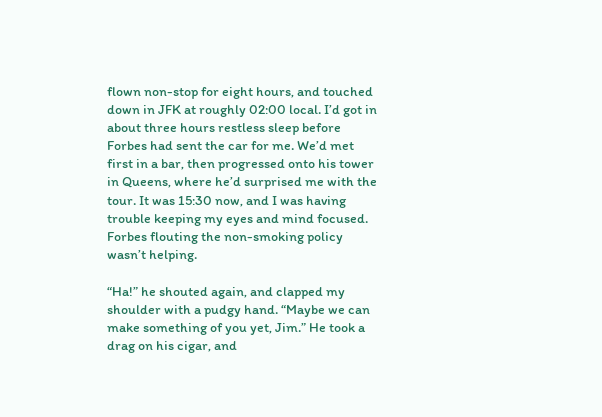flown non-stop for eight hours, and touched down in JFK at roughly 02:00 local. I’d got in about three hours restless sleep before Forbes had sent the car for me. We’d met first in a bar, then progressed onto his tower in Queens, where he’d surprised me with the tour. It was 15:30 now, and I was having trouble keeping my eyes and mind focused. Forbes flouting the non-smoking policy wasn’t helping.

“Ha!” he shouted again, and clapped my shoulder with a pudgy hand. “Maybe we can make something of you yet, Jim.” He took a drag on his cigar, and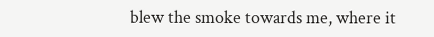blew the smoke towards me, where it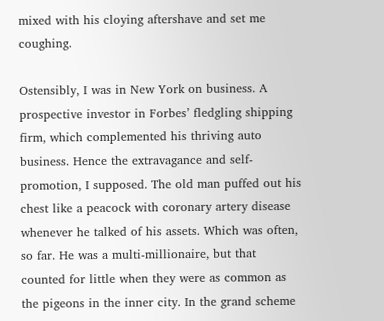mixed with his cloying aftershave and set me coughing.

Ostensibly, I was in New York on business. A prospective investor in Forbes’ fledgling shipping firm, which complemented his thriving auto business. Hence the extravagance and self-promotion, I supposed. The old man puffed out his chest like a peacock with coronary artery disease whenever he talked of his assets. Which was often, so far. He was a multi-millionaire, but that counted for little when they were as common as the pigeons in the inner city. In the grand scheme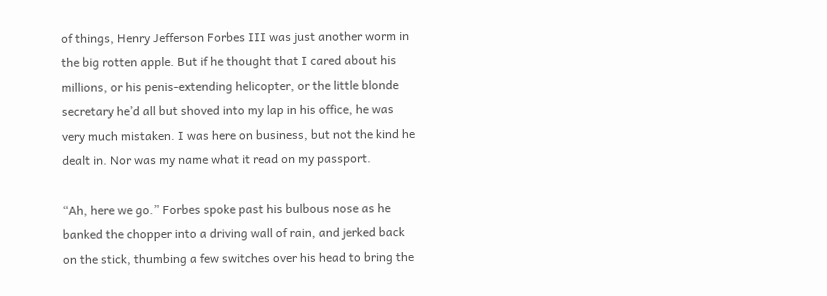of things, Henry Jefferson Forbes III was just another worm in the big rotten apple. But if he thought that I cared about his millions, or his penis-extending helicopter, or the little blonde secretary he’d all but shoved into my lap in his office, he was very much mistaken. I was here on business, but not the kind he dealt in. Nor was my name what it read on my passport.

“Ah, here we go.” Forbes spoke past his bulbous nose as he banked the chopper into a driving wall of rain, and jerked back on the stick, thumbing a few switches over his head to bring the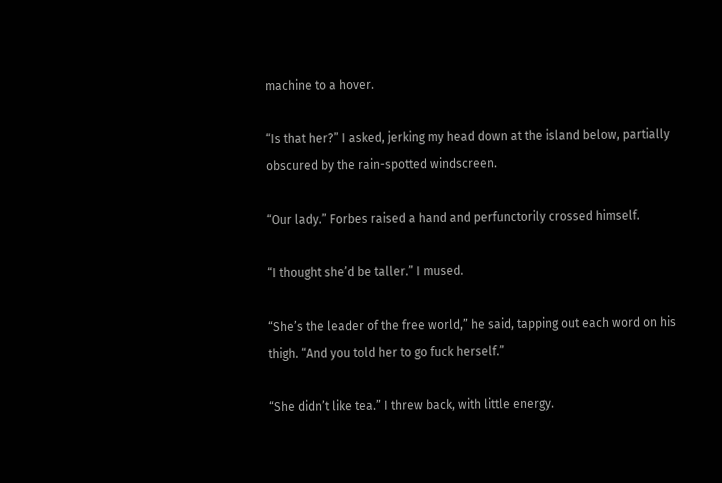machine to a hover.

“Is that her?” I asked, jerking my head down at the island below, partially obscured by the rain-spotted windscreen.

“Our lady.” Forbes raised a hand and perfunctorily crossed himself.

“I thought she’d be taller.” I mused.

“She’s the leader of the free world,” he said, tapping out each word on his thigh. “And you told her to go fuck herself.”

“She didn’t like tea.” I threw back, with little energy.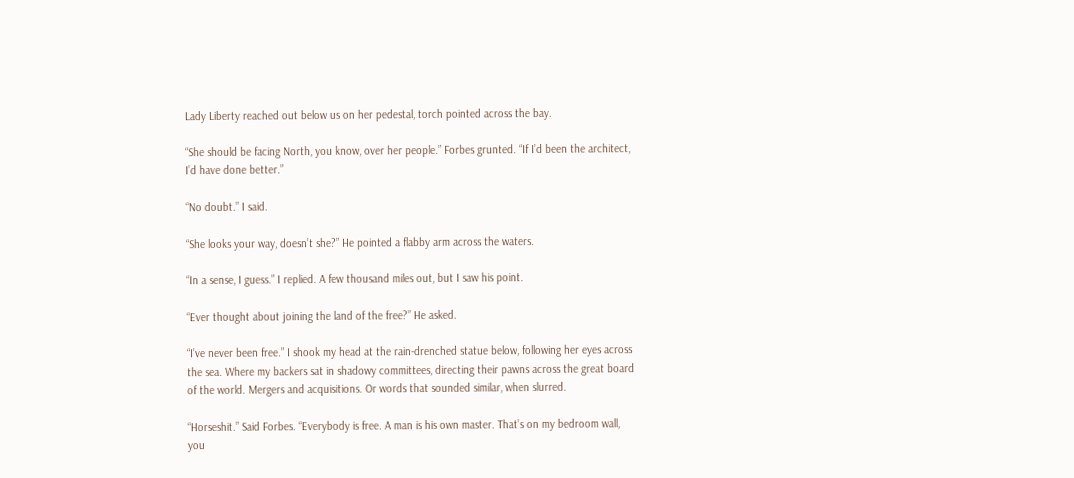Lady Liberty reached out below us on her pedestal, torch pointed across the bay.

“She should be facing North, you know, over her people.” Forbes grunted. “If I’d been the architect, I’d have done better.”

“No doubt.” I said.

“She looks your way, doesn’t she?” He pointed a flabby arm across the waters.

“In a sense, I guess.” I replied. A few thousand miles out, but I saw his point.

“Ever thought about joining the land of the free?” He asked.

“I’ve never been free.” I shook my head at the rain-drenched statue below, following her eyes across the sea. Where my backers sat in shadowy committees, directing their pawns across the great board of the world. Mergers and acquisitions. Or words that sounded similar, when slurred.

“Horseshit.” Said Forbes. “Everybody is free. A man is his own master. That’s on my bedroom wall, you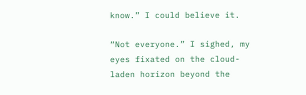know.” I could believe it.

“Not everyone.” I sighed, my eyes fixated on the cloud-laden horizon beyond the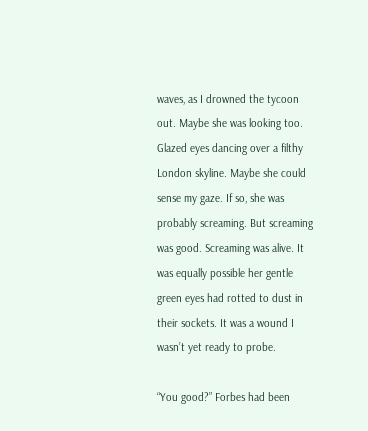waves, as I drowned the tycoon out. Maybe she was looking too. Glazed eyes dancing over a filthy London skyline. Maybe she could sense my gaze. If so, she was probably screaming. But screaming was good. Screaming was alive. It was equally possible her gentle green eyes had rotted to dust in their sockets. It was a wound I wasn’t yet ready to probe.

“You good?” Forbes had been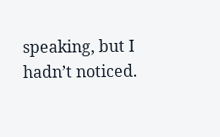speaking, but I hadn’t noticed.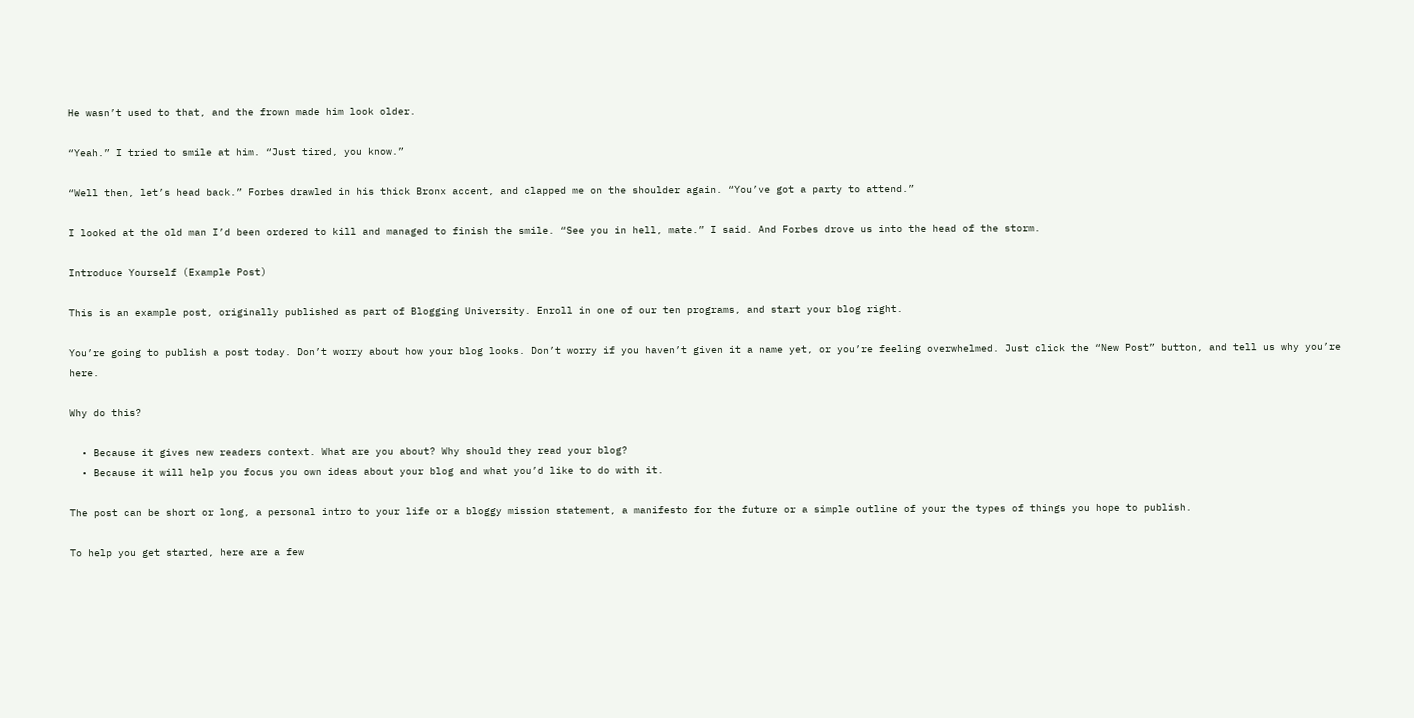He wasn’t used to that, and the frown made him look older.

“Yeah.” I tried to smile at him. “Just tired, you know.”

“Well then, let’s head back.” Forbes drawled in his thick Bronx accent, and clapped me on the shoulder again. “You’ve got a party to attend.”

I looked at the old man I’d been ordered to kill and managed to finish the smile. “See you in hell, mate.” I said. And Forbes drove us into the head of the storm.

Introduce Yourself (Example Post)

This is an example post, originally published as part of Blogging University. Enroll in one of our ten programs, and start your blog right.

You’re going to publish a post today. Don’t worry about how your blog looks. Don’t worry if you haven’t given it a name yet, or you’re feeling overwhelmed. Just click the “New Post” button, and tell us why you’re here.

Why do this?

  • Because it gives new readers context. What are you about? Why should they read your blog?
  • Because it will help you focus you own ideas about your blog and what you’d like to do with it.

The post can be short or long, a personal intro to your life or a bloggy mission statement, a manifesto for the future or a simple outline of your the types of things you hope to publish.

To help you get started, here are a few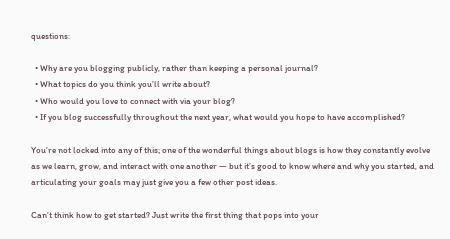questions:

  • Why are you blogging publicly, rather than keeping a personal journal?
  • What topics do you think you’ll write about?
  • Who would you love to connect with via your blog?
  • If you blog successfully throughout the next year, what would you hope to have accomplished?

You’re not locked into any of this; one of the wonderful things about blogs is how they constantly evolve as we learn, grow, and interact with one another — but it’s good to know where and why you started, and articulating your goals may just give you a few other post ideas.

Can’t think how to get started? Just write the first thing that pops into your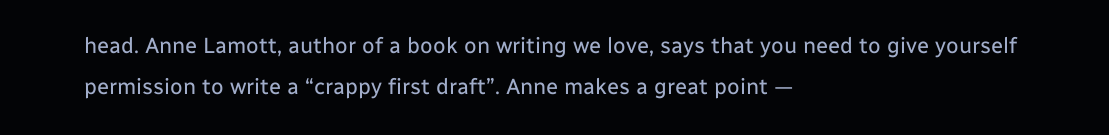head. Anne Lamott, author of a book on writing we love, says that you need to give yourself permission to write a “crappy first draft”. Anne makes a great point —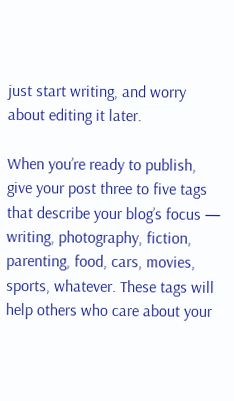just start writing, and worry about editing it later.

When you’re ready to publish, give your post three to five tags that describe your blog’s focus — writing, photography, fiction, parenting, food, cars, movies, sports, whatever. These tags will help others who care about your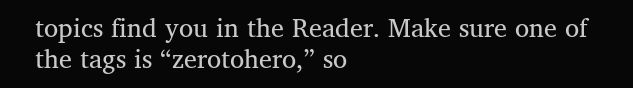topics find you in the Reader. Make sure one of the tags is “zerotohero,” so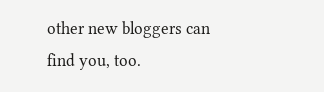other new bloggers can find you, too.